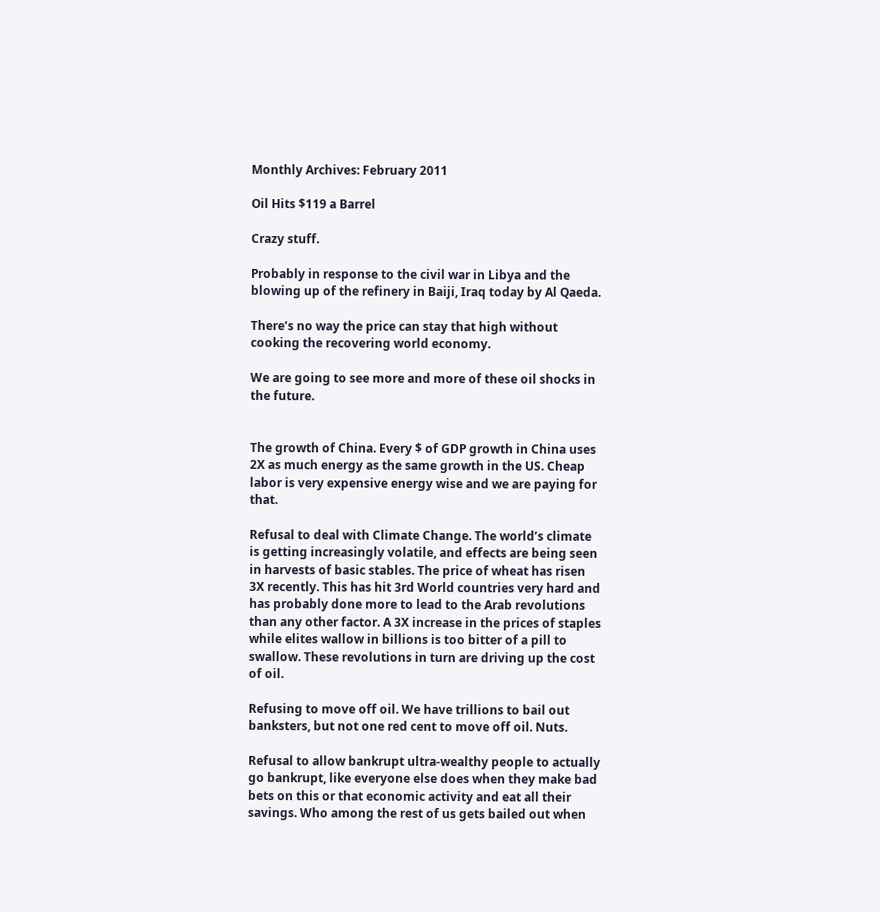Monthly Archives: February 2011

Oil Hits $119 a Barrel

Crazy stuff.

Probably in response to the civil war in Libya and the blowing up of the refinery in Baiji, Iraq today by Al Qaeda.

There’s no way the price can stay that high without cooking the recovering world economy.

We are going to see more and more of these oil shocks in the future.


The growth of China. Every $ of GDP growth in China uses 2X as much energy as the same growth in the US. Cheap labor is very expensive energy wise and we are paying for that.

Refusal to deal with Climate Change. The world’s climate is getting increasingly volatile, and effects are being seen in harvests of basic stables. The price of wheat has risen 3X recently. This has hit 3rd World countries very hard and has probably done more to lead to the Arab revolutions than any other factor. A 3X increase in the prices of staples while elites wallow in billions is too bitter of a pill to swallow. These revolutions in turn are driving up the cost of oil.

Refusing to move off oil. We have trillions to bail out banksters, but not one red cent to move off oil. Nuts.

Refusal to allow bankrupt ultra-wealthy people to actually go bankrupt, like everyone else does when they make bad bets on this or that economic activity and eat all their savings. Who among the rest of us gets bailed out when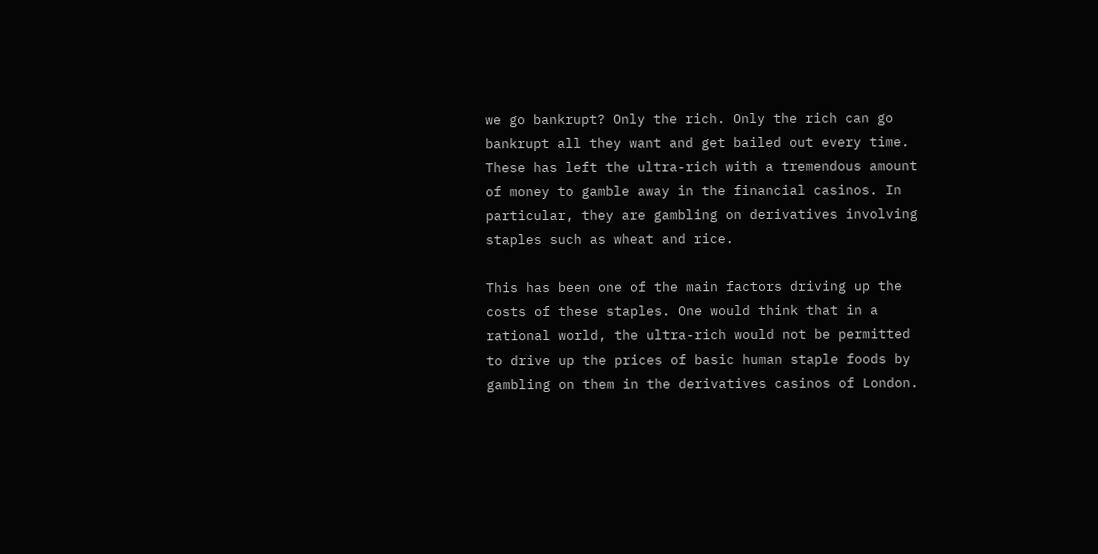we go bankrupt? Only the rich. Only the rich can go bankrupt all they want and get bailed out every time. These has left the ultra-rich with a tremendous amount of money to gamble away in the financial casinos. In particular, they are gambling on derivatives involving staples such as wheat and rice.

This has been one of the main factors driving up the costs of these staples. One would think that in a rational world, the ultra-rich would not be permitted to drive up the prices of basic human staple foods by gambling on them in the derivatives casinos of London.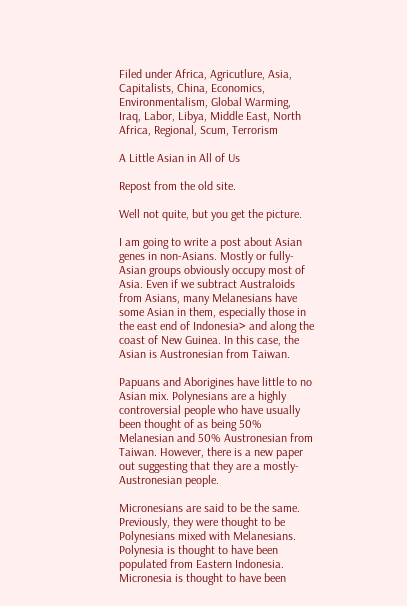Filed under Africa, Agricutlure, Asia, Capitalists, China, Economics, Environmentalism, Global Warming, Iraq, Labor, Libya, Middle East, North Africa, Regional, Scum, Terrorism

A Little Asian in All of Us

Repost from the old site.

Well not quite, but you get the picture.

I am going to write a post about Asian genes in non-Asians. Mostly or fully-Asian groups obviously occupy most of Asia. Even if we subtract Australoids from Asians, many Melanesians have some Asian in them, especially those in the east end of Indonesia> and along the coast of New Guinea. In this case, the Asian is Austronesian from Taiwan.

Papuans and Aborigines have little to no Asian mix. Polynesians are a highly controversial people who have usually been thought of as being 50% Melanesian and 50% Austronesian from Taiwan. However, there is a new paper out suggesting that they are a mostly-Austronesian people.

Micronesians are said to be the same. Previously, they were thought to be Polynesians mixed with Melanesians. Polynesia is thought to have been populated from Eastern Indonesia. Micronesia is thought to have been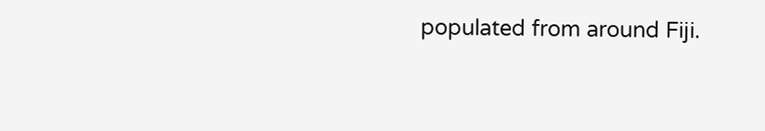populated from around Fiji.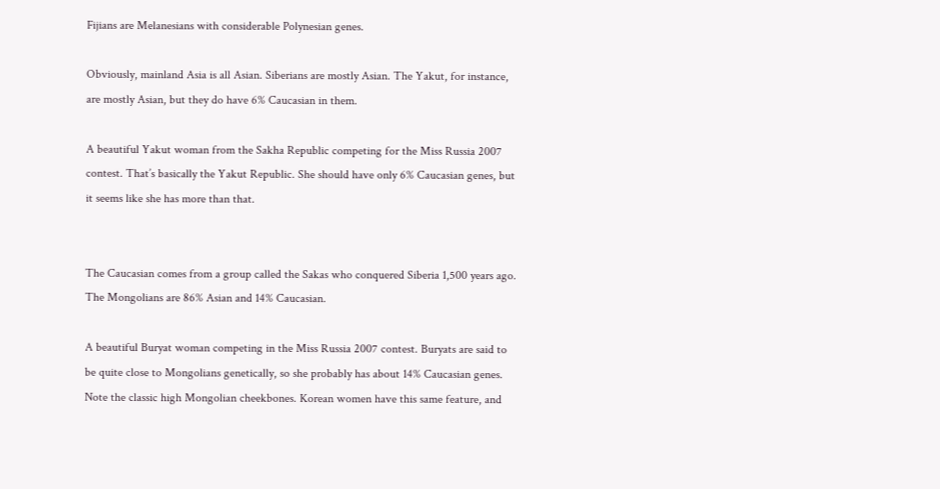Fijians are Melanesians with considerable Polynesian genes.

Obviously, mainland Asia is all Asian. Siberians are mostly Asian. The Yakut, for instance, are mostly Asian, but they do have 6% Caucasian in them.

A beautiful Yakut woman from the Sakha Republic competing for the Miss Russia 2007 contest. That’s basically the Yakut Republic. She should have only 6% Caucasian genes, but it seems like she has more than that.


The Caucasian comes from a group called the Sakas who conquered Siberia 1,500 years ago. The Mongolians are 86% Asian and 14% Caucasian.

A beautiful Buryat woman competing in the Miss Russia 2007 contest. Buryats are said to be quite close to Mongolians genetically, so she probably has about 14% Caucasian genes. Note the classic high Mongolian cheekbones. Korean women have this same feature, and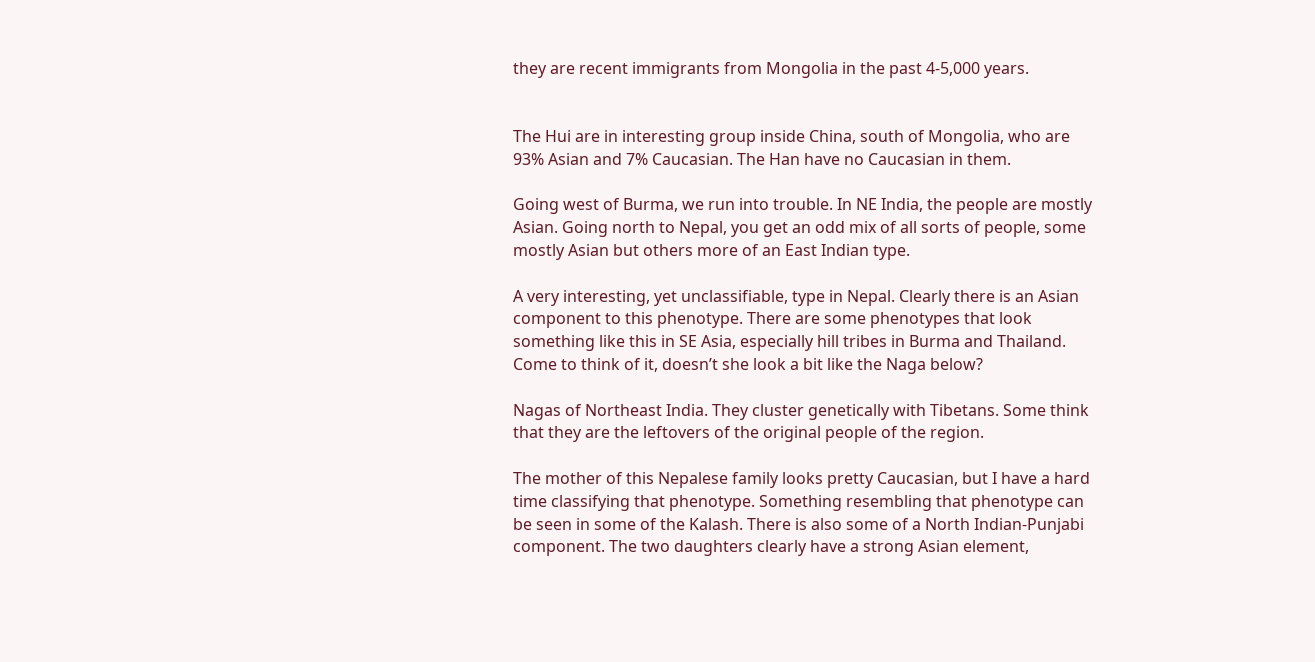they are recent immigrants from Mongolia in the past 4-5,000 years.


The Hui are in interesting group inside China, south of Mongolia, who are 93% Asian and 7% Caucasian. The Han have no Caucasian in them.

Going west of Burma, we run into trouble. In NE India, the people are mostly Asian. Going north to Nepal, you get an odd mix of all sorts of people, some mostly Asian but others more of an East Indian type.

A very interesting, yet unclassifiable, type in Nepal. Clearly there is an Asian component to this phenotype. There are some phenotypes that look something like this in SE Asia, especially hill tribes in Burma and Thailand. Come to think of it, doesn’t she look a bit like the Naga below?

Nagas of Northeast India. They cluster genetically with Tibetans. Some think that they are the leftovers of the original people of the region.

The mother of this Nepalese family looks pretty Caucasian, but I have a hard time classifying that phenotype. Something resembling that phenotype can be seen in some of the Kalash. There is also some of a North Indian-Punjabi component. The two daughters clearly have a strong Asian element,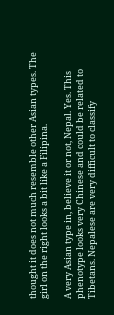thought it does not much resemble other Asian types. The girl on the right looks a bit like a Filipina.

A very Asian type in, believe it or not, Nepal. Yes. This phenotype looks very Chinese and could be related to Tibetans. Nepalese are very difficult to classify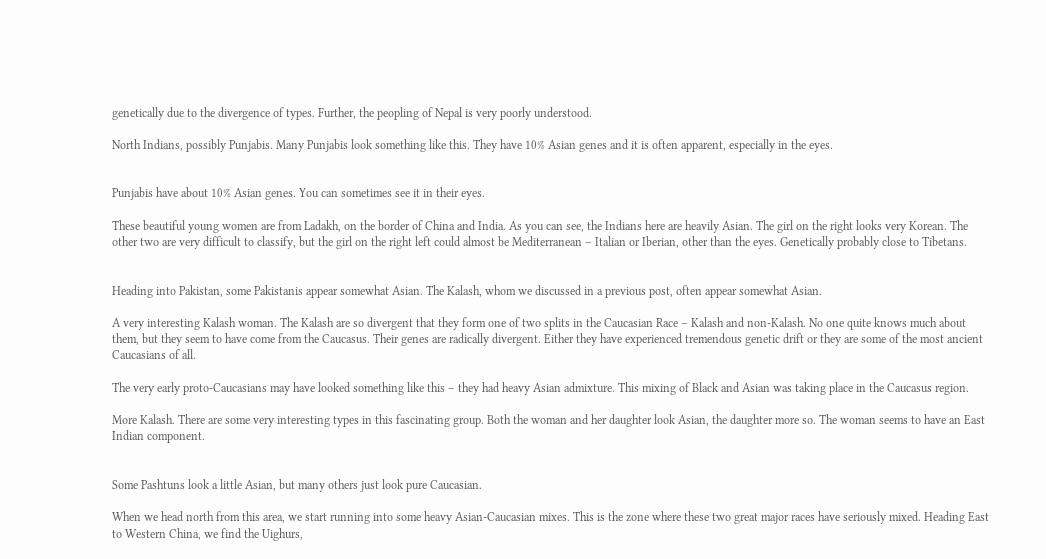genetically due to the divergence of types. Further, the peopling of Nepal is very poorly understood.

North Indians, possibly Punjabis. Many Punjabis look something like this. They have 10% Asian genes and it is often apparent, especially in the eyes.


Punjabis have about 10% Asian genes. You can sometimes see it in their eyes.

These beautiful young women are from Ladakh, on the border of China and India. As you can see, the Indians here are heavily Asian. The girl on the right looks very Korean. The other two are very difficult to classify, but the girl on the right left could almost be Mediterranean – Italian or Iberian, other than the eyes. Genetically probably close to Tibetans.


Heading into Pakistan, some Pakistanis appear somewhat Asian. The Kalash, whom we discussed in a previous post, often appear somewhat Asian.

A very interesting Kalash woman. The Kalash are so divergent that they form one of two splits in the Caucasian Race – Kalash and non-Kalash. No one quite knows much about them, but they seem to have come from the Caucasus. Their genes are radically divergent. Either they have experienced tremendous genetic drift or they are some of the most ancient Caucasians of all.

The very early proto-Caucasians may have looked something like this – they had heavy Asian admixture. This mixing of Black and Asian was taking place in the Caucasus region.

More Kalash. There are some very interesting types in this fascinating group. Both the woman and her daughter look Asian, the daughter more so. The woman seems to have an East Indian component.


Some Pashtuns look a little Asian, but many others just look pure Caucasian.

When we head north from this area, we start running into some heavy Asian-Caucasian mixes. This is the zone where these two great major races have seriously mixed. Heading East to Western China, we find the Uighurs,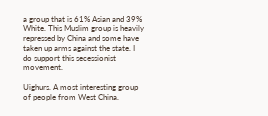a group that is 61% Asian and 39% White. This Muslim group is heavily repressed by China and some have taken up arms against the state. I do support this secessionist movement.

Uighurs. A most interesting group of people from West China.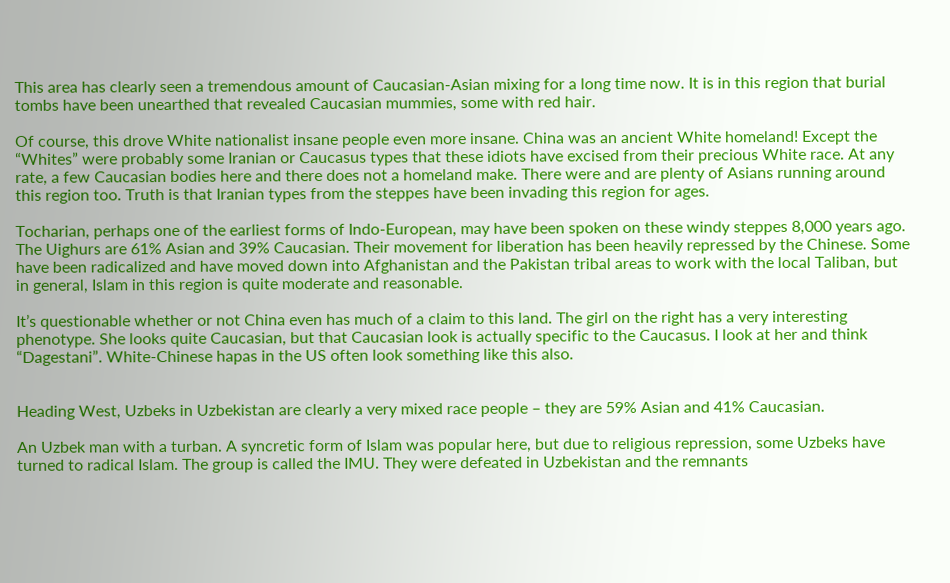This area has clearly seen a tremendous amount of Caucasian-Asian mixing for a long time now. It is in this region that burial tombs have been unearthed that revealed Caucasian mummies, some with red hair.

Of course, this drove White nationalist insane people even more insane. China was an ancient White homeland! Except the “Whites” were probably some Iranian or Caucasus types that these idiots have excised from their precious White race. At any rate, a few Caucasian bodies here and there does not a homeland make. There were and are plenty of Asians running around this region too. Truth is that Iranian types from the steppes have been invading this region for ages.

Tocharian, perhaps one of the earliest forms of Indo-European, may have been spoken on these windy steppes 8,000 years ago. The Uighurs are 61% Asian and 39% Caucasian. Their movement for liberation has been heavily repressed by the Chinese. Some have been radicalized and have moved down into Afghanistan and the Pakistan tribal areas to work with the local Taliban, but in general, Islam in this region is quite moderate and reasonable.

It’s questionable whether or not China even has much of a claim to this land. The girl on the right has a very interesting phenotype. She looks quite Caucasian, but that Caucasian look is actually specific to the Caucasus. I look at her and think “Dagestani”. White-Chinese hapas in the US often look something like this also.


Heading West, Uzbeks in Uzbekistan are clearly a very mixed race people – they are 59% Asian and 41% Caucasian.

An Uzbek man with a turban. A syncretic form of Islam was popular here, but due to religious repression, some Uzbeks have turned to radical Islam. The group is called the IMU. They were defeated in Uzbekistan and the remnants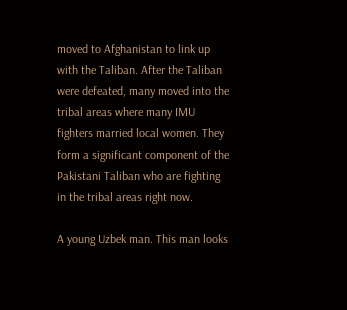moved to Afghanistan to link up with the Taliban. After the Taliban were defeated, many moved into the tribal areas where many IMU fighters married local women. They form a significant component of the Pakistani Taliban who are fighting in the tribal areas right now.

A young Uzbek man. This man looks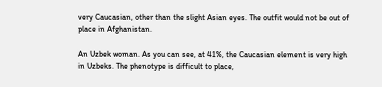very Caucasian, other than the slight Asian eyes. The outfit would not be out of place in Afghanistan.

An Uzbek woman. As you can see, at 41%, the Caucasian element is very high in Uzbeks. The phenotype is difficult to place,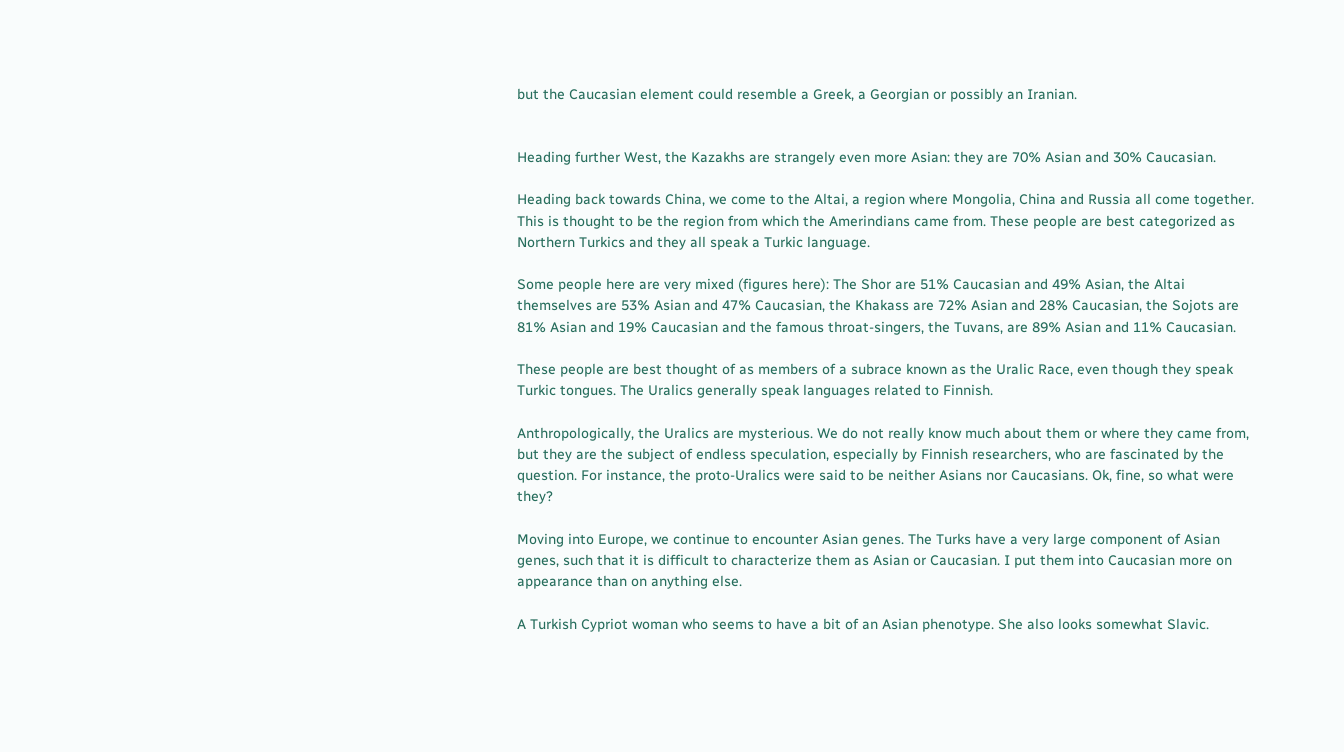but the Caucasian element could resemble a Greek, a Georgian or possibly an Iranian.


Heading further West, the Kazakhs are strangely even more Asian: they are 70% Asian and 30% Caucasian.

Heading back towards China, we come to the Altai, a region where Mongolia, China and Russia all come together. This is thought to be the region from which the Amerindians came from. These people are best categorized as Northern Turkics and they all speak a Turkic language.

Some people here are very mixed (figures here): The Shor are 51% Caucasian and 49% Asian, the Altai themselves are 53% Asian and 47% Caucasian, the Khakass are 72% Asian and 28% Caucasian, the Sojots are 81% Asian and 19% Caucasian and the famous throat-singers, the Tuvans, are 89% Asian and 11% Caucasian.

These people are best thought of as members of a subrace known as the Uralic Race, even though they speak Turkic tongues. The Uralics generally speak languages related to Finnish.

Anthropologically, the Uralics are mysterious. We do not really know much about them or where they came from, but they are the subject of endless speculation, especially by Finnish researchers, who are fascinated by the question. For instance, the proto-Uralics were said to be neither Asians nor Caucasians. Ok, fine, so what were they?

Moving into Europe, we continue to encounter Asian genes. The Turks have a very large component of Asian genes, such that it is difficult to characterize them as Asian or Caucasian. I put them into Caucasian more on appearance than on anything else.

A Turkish Cypriot woman who seems to have a bit of an Asian phenotype. She also looks somewhat Slavic.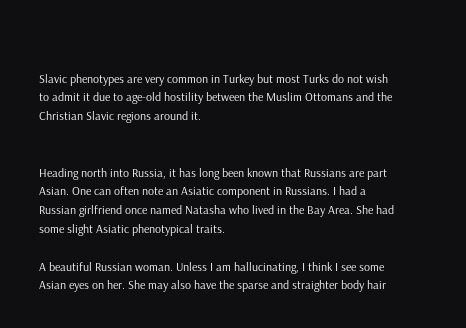Slavic phenotypes are very common in Turkey but most Turks do not wish to admit it due to age-old hostility between the Muslim Ottomans and the Christian Slavic regions around it.


Heading north into Russia, it has long been known that Russians are part Asian. One can often note an Asiatic component in Russians. I had a Russian girlfriend once named Natasha who lived in the Bay Area. She had some slight Asiatic phenotypical traits.

A beautiful Russian woman. Unless I am hallucinating, I think I see some Asian eyes on her. She may also have the sparse and straighter body hair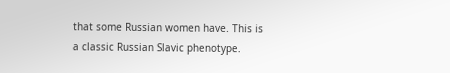that some Russian women have. This is a classic Russian Slavic phenotype.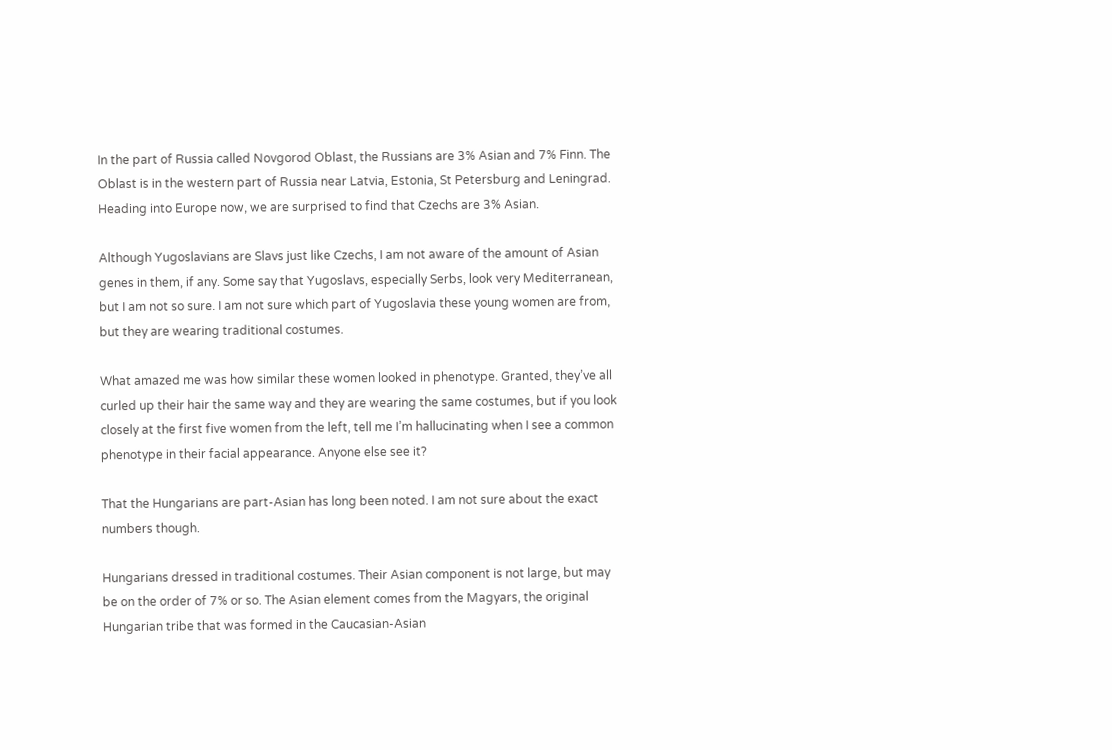In the part of Russia called Novgorod Oblast, the Russians are 3% Asian and 7% Finn. The Oblast is in the western part of Russia near Latvia, Estonia, St Petersburg and Leningrad. Heading into Europe now, we are surprised to find that Czechs are 3% Asian.

Although Yugoslavians are Slavs just like Czechs, I am not aware of the amount of Asian genes in them, if any. Some say that Yugoslavs, especially Serbs, look very Mediterranean, but I am not so sure. I am not sure which part of Yugoslavia these young women are from, but they are wearing traditional costumes.

What amazed me was how similar these women looked in phenotype. Granted, they’ve all curled up their hair the same way and they are wearing the same costumes, but if you look closely at the first five women from the left, tell me I’m hallucinating when I see a common phenotype in their facial appearance. Anyone else see it?

That the Hungarians are part-Asian has long been noted. I am not sure about the exact numbers though.

Hungarians dressed in traditional costumes. Their Asian component is not large, but may be on the order of 7% or so. The Asian element comes from the Magyars, the original Hungarian tribe that was formed in the Caucasian-Asian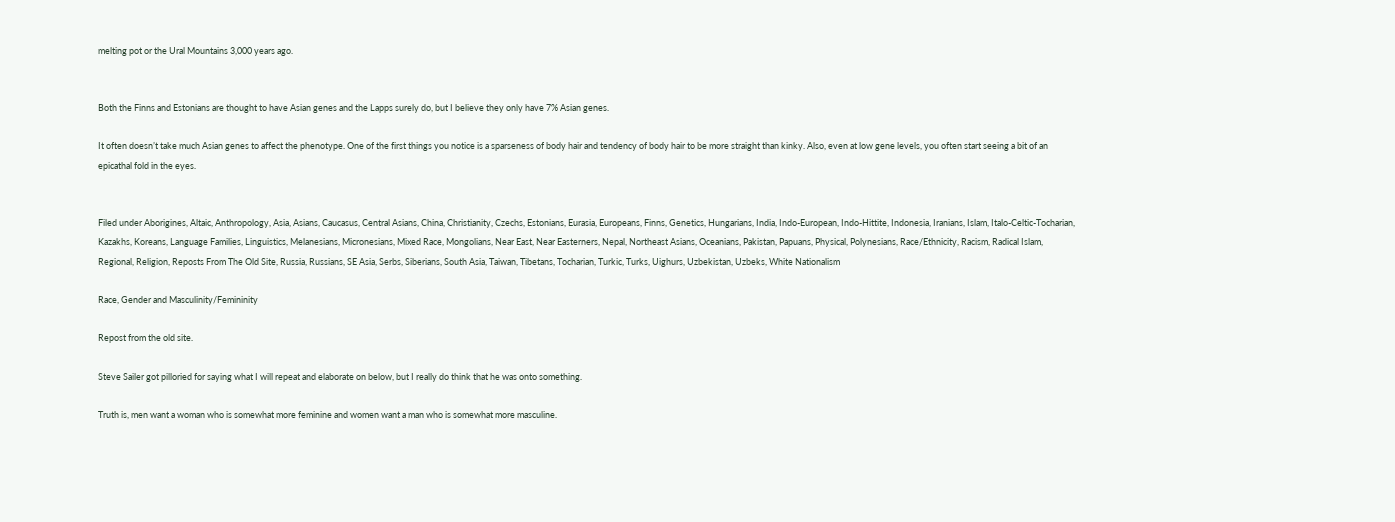melting pot or the Ural Mountains 3,000 years ago.


Both the Finns and Estonians are thought to have Asian genes and the Lapps surely do, but I believe they only have 7% Asian genes.

It often doesn’t take much Asian genes to affect the phenotype. One of the first things you notice is a sparseness of body hair and tendency of body hair to be more straight than kinky. Also, even at low gene levels, you often start seeing a bit of an epicathal fold in the eyes.


Filed under Aborigines, Altaic, Anthropology, Asia, Asians, Caucasus, Central Asians, China, Christianity, Czechs, Estonians, Eurasia, Europeans, Finns, Genetics, Hungarians, India, Indo-European, Indo-Hittite, Indonesia, Iranians, Islam, Italo-Celtic-Tocharian, Kazakhs, Koreans, Language Families, Linguistics, Melanesians, Micronesians, Mixed Race, Mongolians, Near East, Near Easterners, Nepal, Northeast Asians, Oceanians, Pakistan, Papuans, Physical, Polynesians, Race/Ethnicity, Racism, Radical Islam, Regional, Religion, Reposts From The Old Site, Russia, Russians, SE Asia, Serbs, Siberians, South Asia, Taiwan, Tibetans, Tocharian, Turkic, Turks, Uighurs, Uzbekistan, Uzbeks, White Nationalism

Race, Gender and Masculinity/Femininity

Repost from the old site.

Steve Sailer got pilloried for saying what I will repeat and elaborate on below, but I really do think that he was onto something.

Truth is, men want a woman who is somewhat more feminine and women want a man who is somewhat more masculine.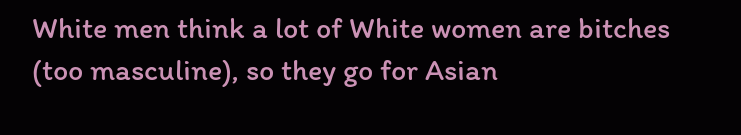White men think a lot of White women are bitches (too masculine), so they go for Asian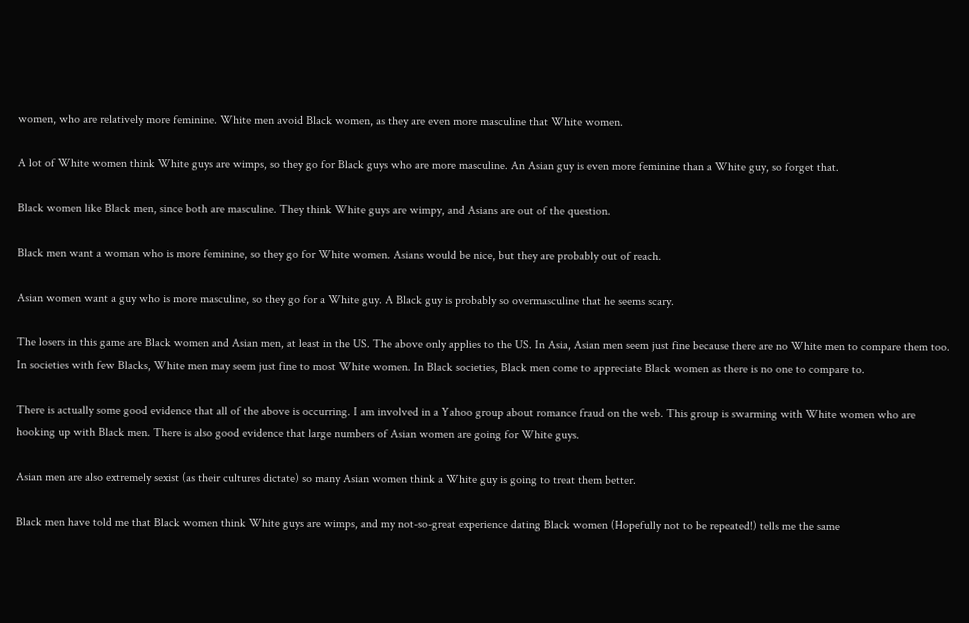women, who are relatively more feminine. White men avoid Black women, as they are even more masculine that White women.

A lot of White women think White guys are wimps, so they go for Black guys who are more masculine. An Asian guy is even more feminine than a White guy, so forget that.

Black women like Black men, since both are masculine. They think White guys are wimpy, and Asians are out of the question.

Black men want a woman who is more feminine, so they go for White women. Asians would be nice, but they are probably out of reach.

Asian women want a guy who is more masculine, so they go for a White guy. A Black guy is probably so overmasculine that he seems scary.

The losers in this game are Black women and Asian men, at least in the US. The above only applies to the US. In Asia, Asian men seem just fine because there are no White men to compare them too. In societies with few Blacks, White men may seem just fine to most White women. In Black societies, Black men come to appreciate Black women as there is no one to compare to.

There is actually some good evidence that all of the above is occurring. I am involved in a Yahoo group about romance fraud on the web. This group is swarming with White women who are hooking up with Black men. There is also good evidence that large numbers of Asian women are going for White guys.

Asian men are also extremely sexist (as their cultures dictate) so many Asian women think a White guy is going to treat them better.

Black men have told me that Black women think White guys are wimps, and my not-so-great experience dating Black women (Hopefully not to be repeated!) tells me the same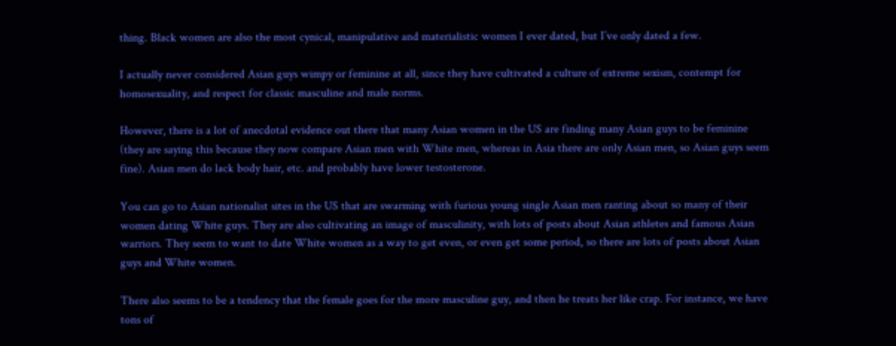thing. Black women are also the most cynical, manipulative and materialistic women I ever dated, but I’ve only dated a few.

I actually never considered Asian guys wimpy or feminine at all, since they have cultivated a culture of extreme sexism, contempt for homosexuality, and respect for classic masculine and male norms.

However, there is a lot of anecdotal evidence out there that many Asian women in the US are finding many Asian guys to be feminine (they are saying this because they now compare Asian men with White men, whereas in Asia there are only Asian men, so Asian guys seem fine). Asian men do lack body hair, etc. and probably have lower testosterone.

You can go to Asian nationalist sites in the US that are swarming with furious young single Asian men ranting about so many of their women dating White guys. They are also cultivating an image of masculinity, with lots of posts about Asian athletes and famous Asian warriors. They seem to want to date White women as a way to get even, or even get some period, so there are lots of posts about Asian guys and White women.

There also seems to be a tendency that the female goes for the more masculine guy, and then he treats her like crap. For instance, we have tons of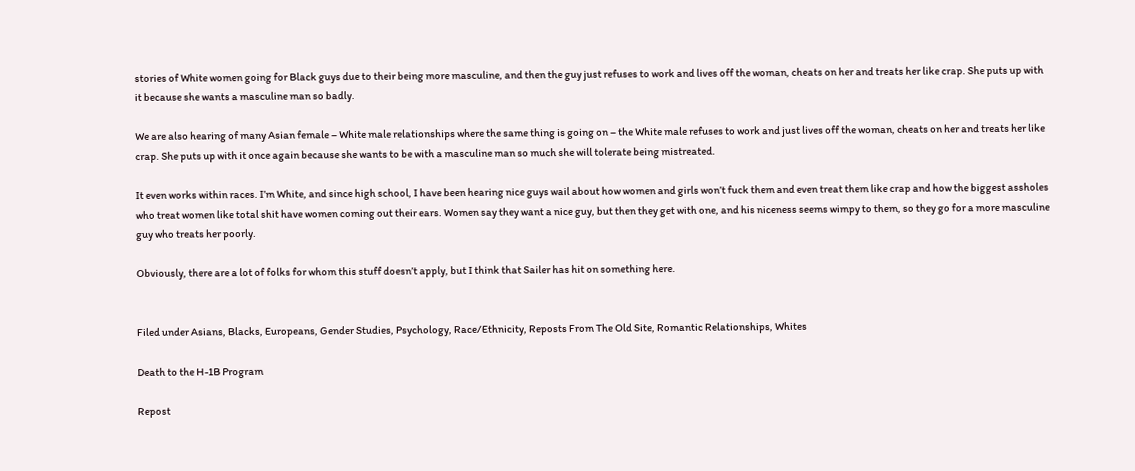stories of White women going for Black guys due to their being more masculine, and then the guy just refuses to work and lives off the woman, cheats on her and treats her like crap. She puts up with it because she wants a masculine man so badly.

We are also hearing of many Asian female – White male relationships where the same thing is going on – the White male refuses to work and just lives off the woman, cheats on her and treats her like crap. She puts up with it once again because she wants to be with a masculine man so much she will tolerate being mistreated.

It even works within races. I’m White, and since high school, I have been hearing nice guys wail about how women and girls won’t fuck them and even treat them like crap and how the biggest assholes who treat women like total shit have women coming out their ears. Women say they want a nice guy, but then they get with one, and his niceness seems wimpy to them, so they go for a more masculine guy who treats her poorly.

Obviously, there are a lot of folks for whom this stuff doesn’t apply, but I think that Sailer has hit on something here.


Filed under Asians, Blacks, Europeans, Gender Studies, Psychology, Race/Ethnicity, Reposts From The Old Site, Romantic Relationships, Whites

Death to the H-1B Program

Repost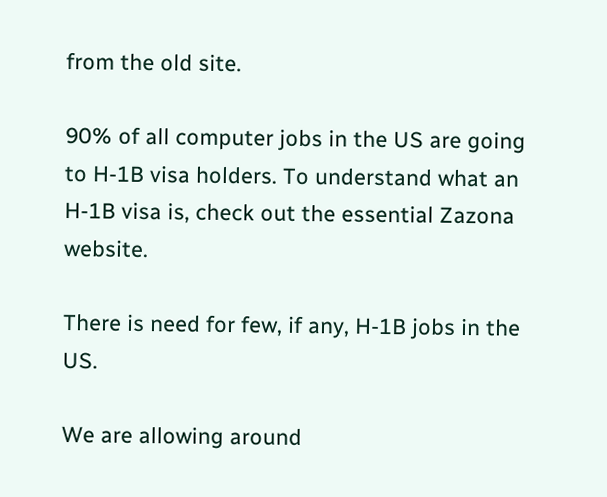from the old site.

90% of all computer jobs in the US are going to H-1B visa holders. To understand what an H-1B visa is, check out the essential Zazona website.

There is need for few, if any, H-1B jobs in the US.

We are allowing around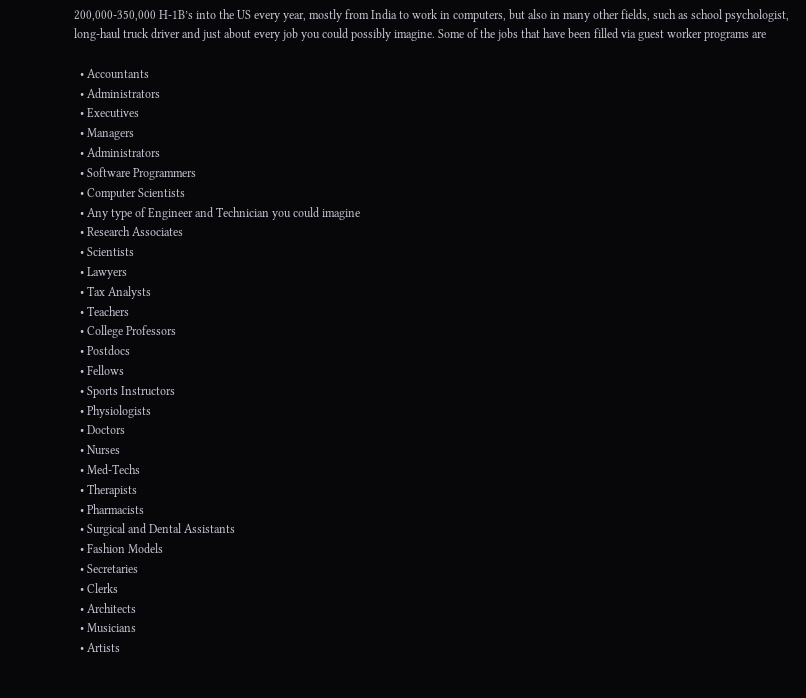200,000-350,000 H-1B’s into the US every year, mostly from India to work in computers, but also in many other fields, such as school psychologist, long-haul truck driver and just about every job you could possibly imagine. Some of the jobs that have been filled via guest worker programs are

  • Accountants
  • Administrators
  • Executives
  • Managers
  • Administrators
  • Software Programmers
  • Computer Scientists
  • Any type of Engineer and Technician you could imagine
  • Research Associates
  • Scientists
  • Lawyers
  • Tax Analysts
  • Teachers
  • College Professors
  • Postdocs
  • Fellows
  • Sports Instructors
  • Physiologists
  • Doctors
  • Nurses
  • Med-Techs
  • Therapists
  • Pharmacists
  • Surgical and Dental Assistants
  • Fashion Models
  • Secretaries
  • Clerks
  • Architects
  • Musicians
  • Artists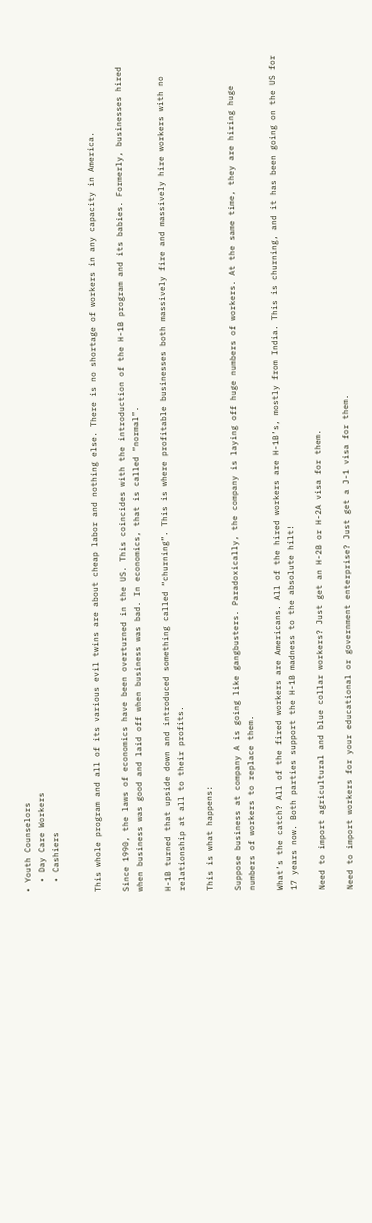• Youth Counselors
  • Day Care Workers
  • Cashiers


This whole program and all of its various evil twins are about cheap labor and nothing else. There is no shortage of workers in any capacity in America.

Since 1990, the laws of economics have been overturned in the US. This coincides with the introduction of the H-1B program and its babies. Formerly, businesses hired when business was good and laid off when business was bad. In economics, that is called “normal”.

H-1B turned that upside down and introduced something called “churning”. This is where profitable businesses both massively fire and massively hire workers with no relationship at all to their profits.

This is what happens:

Suppose business at company A is going like gangbusters. Paradoxically, the company is laying off huge numbers of workers. At the same time, they are hiring huge numbers of workers to replace them.

What’s the catch? All of the fired workers are Americans. All of the hired workers are H-1B’s, mostly from India. This is churning, and it has been going on the US for 17 years now. Both parties support the H-1B madness to the absolute hilt!

Need to import agricultural and blue collar workers? Just get an H-2B or H-2A visa for them.

Need to import workers for your educational or government enterprise? Just get a J-1 visa for them.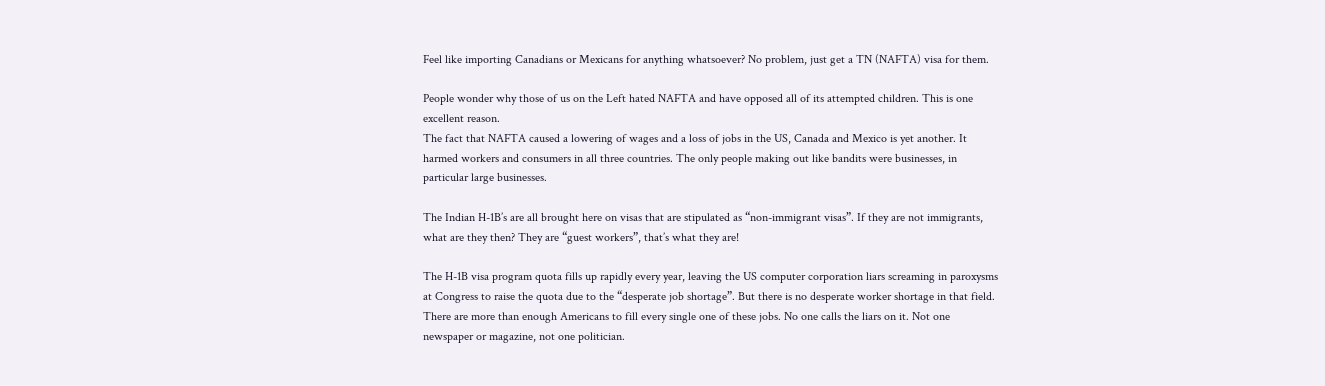Feel like importing Canadians or Mexicans for anything whatsoever? No problem, just get a TN (NAFTA) visa for them.

People wonder why those of us on the Left hated NAFTA and have opposed all of its attempted children. This is one excellent reason.
The fact that NAFTA caused a lowering of wages and a loss of jobs in the US, Canada and Mexico is yet another. It harmed workers and consumers in all three countries. The only people making out like bandits were businesses, in particular large businesses.

The Indian H-1B’s are all brought here on visas that are stipulated as “non-immigrant visas”. If they are not immigrants, what are they then? They are “guest workers”, that’s what they are!

The H-1B visa program quota fills up rapidly every year, leaving the US computer corporation liars screaming in paroxysms at Congress to raise the quota due to the “desperate job shortage”. But there is no desperate worker shortage in that field. There are more than enough Americans to fill every single one of these jobs. No one calls the liars on it. Not one newspaper or magazine, not one politician.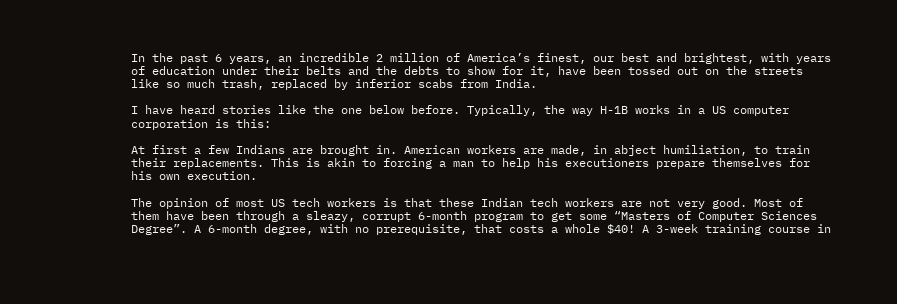In the past 6 years, an incredible 2 million of America’s finest, our best and brightest, with years of education under their belts and the debts to show for it, have been tossed out on the streets like so much trash, replaced by inferior scabs from India.

I have heard stories like the one below before. Typically, the way H-1B works in a US computer corporation is this:

At first a few Indians are brought in. American workers are made, in abject humiliation, to train their replacements. This is akin to forcing a man to help his executioners prepare themselves for his own execution.

The opinion of most US tech workers is that these Indian tech workers are not very good. Most of them have been through a sleazy, corrupt 6-month program to get some “Masters of Computer Sciences Degree”. A 6-month degree, with no prerequisite, that costs a whole $40! A 3-week training course in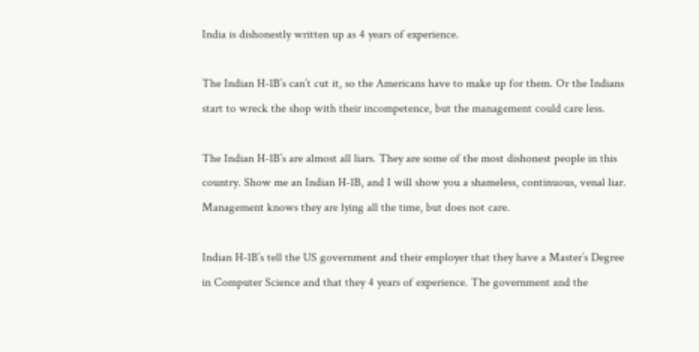India is dishonestly written up as 4 years of experience.

The Indian H-1B’s can’t cut it, so the Americans have to make up for them. Or the Indians start to wreck the shop with their incompetence, but the management could care less.

The Indian H-1B’s are almost all liars. They are some of the most dishonest people in this country. Show me an Indian H-1B, and I will show you a shameless, continuous, venal liar. Management knows they are lying all the time, but does not care.

Indian H-1B’s tell the US government and their employer that they have a Master’s Degree in Computer Science and that they 4 years of experience. The government and the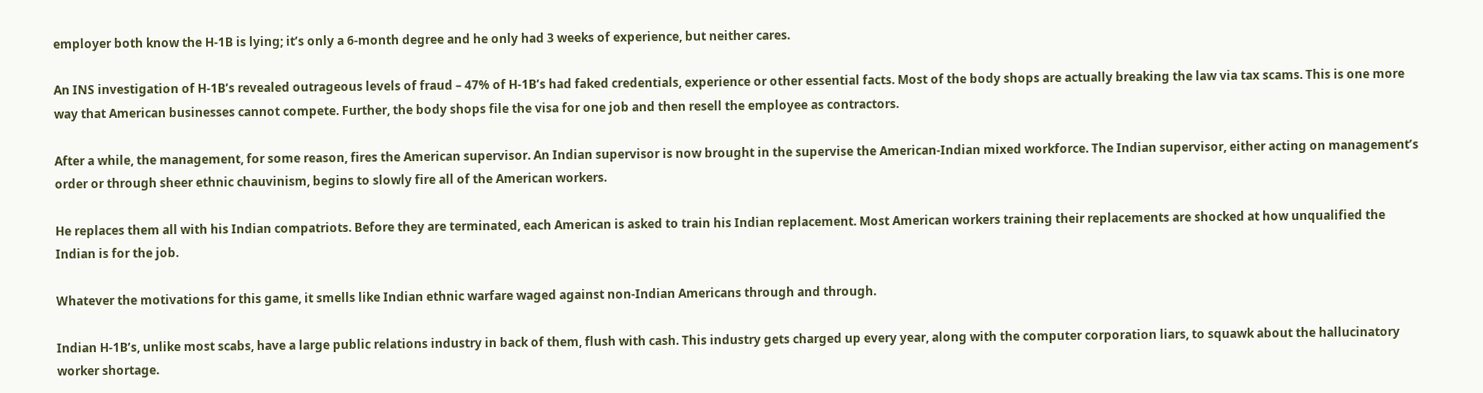employer both know the H-1B is lying; it’s only a 6-month degree and he only had 3 weeks of experience, but neither cares.

An INS investigation of H-1B’s revealed outrageous levels of fraud – 47% of H-1B’s had faked credentials, experience or other essential facts. Most of the body shops are actually breaking the law via tax scams. This is one more way that American businesses cannot compete. Further, the body shops file the visa for one job and then resell the employee as contractors.

After a while, the management, for some reason, fires the American supervisor. An Indian supervisor is now brought in the supervise the American-Indian mixed workforce. The Indian supervisor, either acting on management’s order or through sheer ethnic chauvinism, begins to slowly fire all of the American workers.

He replaces them all with his Indian compatriots. Before they are terminated, each American is asked to train his Indian replacement. Most American workers training their replacements are shocked at how unqualified the Indian is for the job.

Whatever the motivations for this game, it smells like Indian ethnic warfare waged against non-Indian Americans through and through.

Indian H-1B’s, unlike most scabs, have a large public relations industry in back of them, flush with cash. This industry gets charged up every year, along with the computer corporation liars, to squawk about the hallucinatory worker shortage.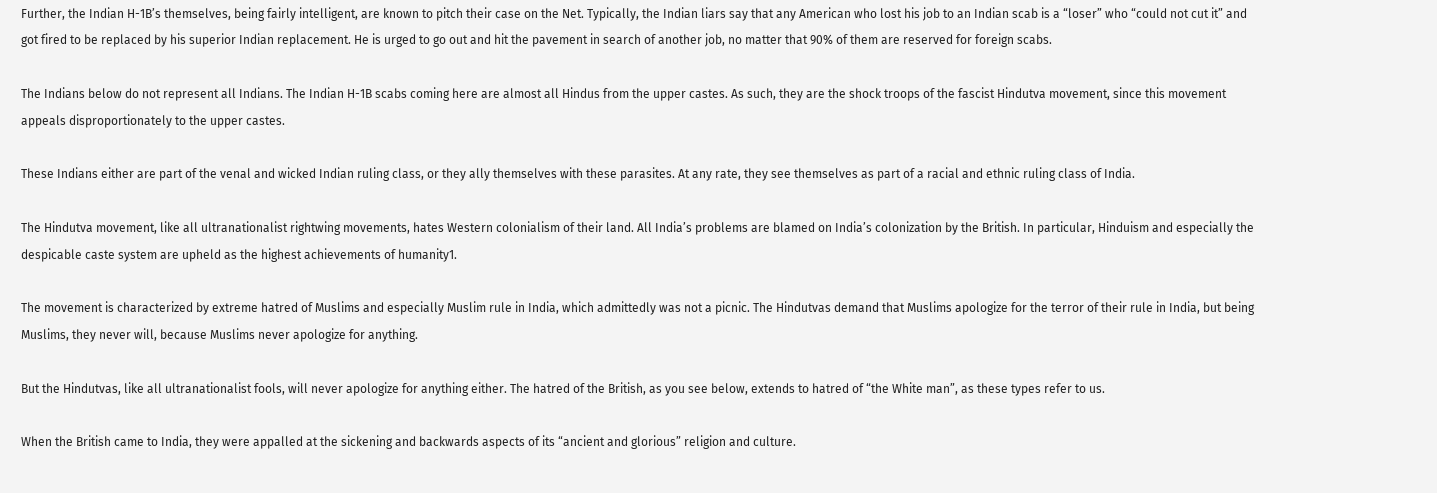Further, the Indian H-1B’s themselves, being fairly intelligent, are known to pitch their case on the Net. Typically, the Indian liars say that any American who lost his job to an Indian scab is a “loser” who “could not cut it” and got fired to be replaced by his superior Indian replacement. He is urged to go out and hit the pavement in search of another job, no matter that 90% of them are reserved for foreign scabs.

The Indians below do not represent all Indians. The Indian H-1B scabs coming here are almost all Hindus from the upper castes. As such, they are the shock troops of the fascist Hindutva movement, since this movement appeals disproportionately to the upper castes.

These Indians either are part of the venal and wicked Indian ruling class, or they ally themselves with these parasites. At any rate, they see themselves as part of a racial and ethnic ruling class of India.

The Hindutva movement, like all ultranationalist rightwing movements, hates Western colonialism of their land. All India’s problems are blamed on India’s colonization by the British. In particular, Hinduism and especially the despicable caste system are upheld as the highest achievements of humanity1.

The movement is characterized by extreme hatred of Muslims and especially Muslim rule in India, which admittedly was not a picnic. The Hindutvas demand that Muslims apologize for the terror of their rule in India, but being Muslims, they never will, because Muslims never apologize for anything.

But the Hindutvas, like all ultranationalist fools, will never apologize for anything either. The hatred of the British, as you see below, extends to hatred of “the White man”, as these types refer to us.

When the British came to India, they were appalled at the sickening and backwards aspects of its “ancient and glorious” religion and culture.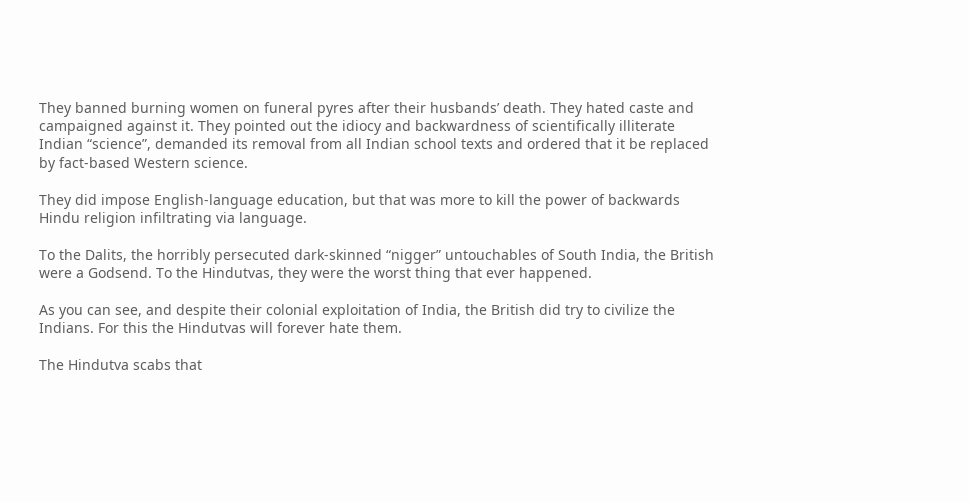They banned burning women on funeral pyres after their husbands’ death. They hated caste and campaigned against it. They pointed out the idiocy and backwardness of scientifically illiterate Indian “science”, demanded its removal from all Indian school texts and ordered that it be replaced by fact-based Western science.

They did impose English-language education, but that was more to kill the power of backwards Hindu religion infiltrating via language.

To the Dalits, the horribly persecuted dark-skinned “nigger” untouchables of South India, the British were a Godsend. To the Hindutvas, they were the worst thing that ever happened.

As you can see, and despite their colonial exploitation of India, the British did try to civilize the Indians. For this the Hindutvas will forever hate them.

The Hindutva scabs that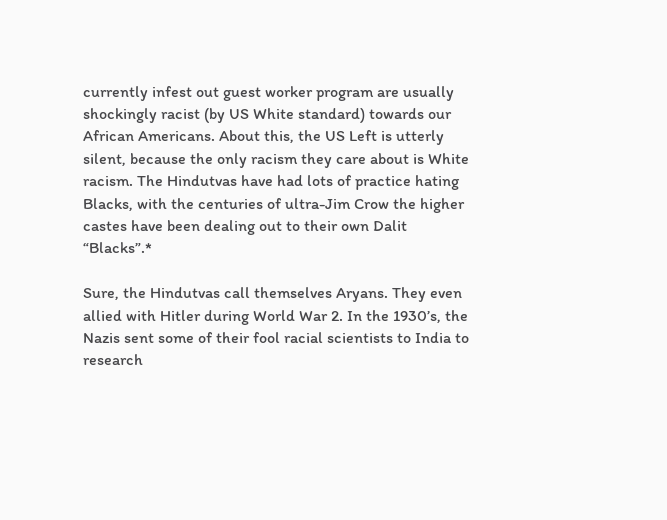currently infest out guest worker program are usually shockingly racist (by US White standard) towards our African Americans. About this, the US Left is utterly silent, because the only racism they care about is White racism. The Hindutvas have had lots of practice hating Blacks, with the centuries of ultra-Jim Crow the higher castes have been dealing out to their own Dalit “Blacks”.*

Sure, the Hindutvas call themselves Aryans. They even allied with Hitler during World War 2. In the 1930’s, the Nazis sent some of their fool racial scientists to India to research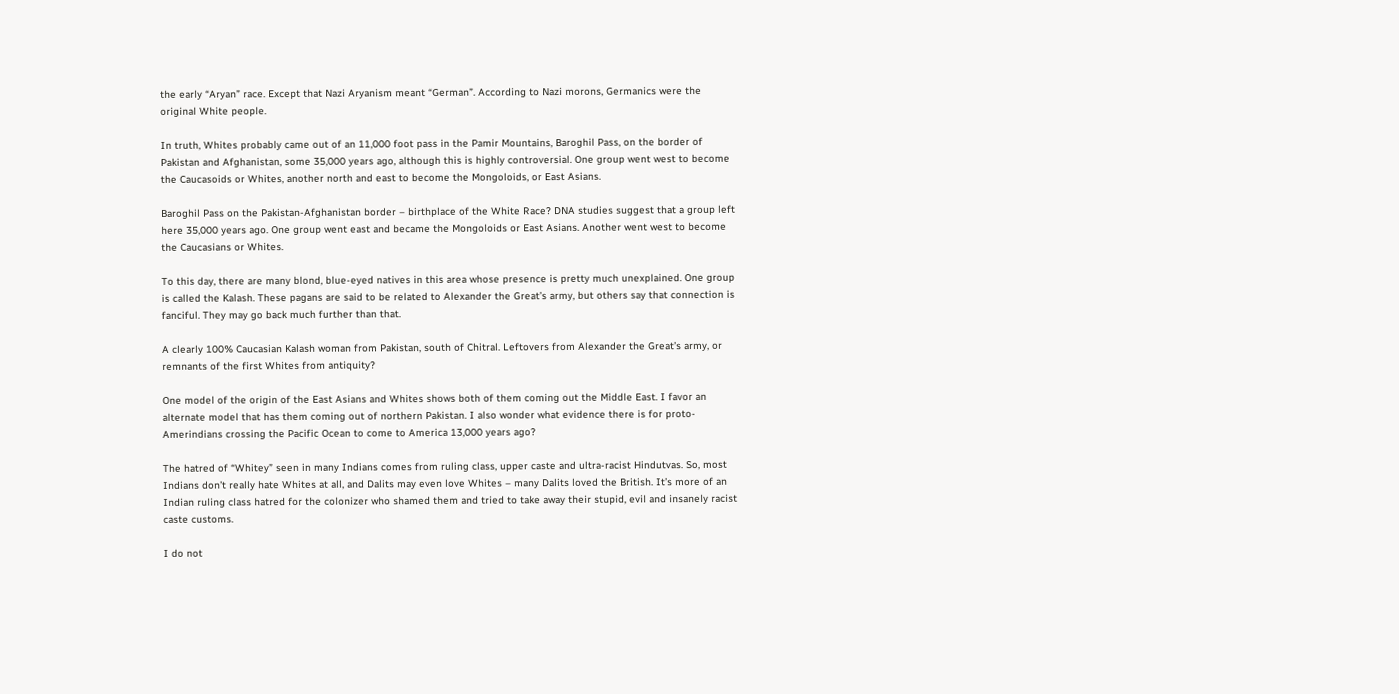the early “Aryan” race. Except that Nazi Aryanism meant “German”. According to Nazi morons, Germanics were the original White people.

In truth, Whites probably came out of an 11,000 foot pass in the Pamir Mountains, Baroghil Pass, on the border of Pakistan and Afghanistan, some 35,000 years ago, although this is highly controversial. One group went west to become the Caucasoids or Whites, another north and east to become the Mongoloids, or East Asians.

Baroghil Pass on the Pakistan-Afghanistan border – birthplace of the White Race? DNA studies suggest that a group left here 35,000 years ago. One group went east and became the Mongoloids or East Asians. Another went west to become the Caucasians or Whites.

To this day, there are many blond, blue-eyed natives in this area whose presence is pretty much unexplained. One group is called the Kalash. These pagans are said to be related to Alexander the Great’s army, but others say that connection is fanciful. They may go back much further than that.

A clearly 100% Caucasian Kalash woman from Pakistan, south of Chitral. Leftovers from Alexander the Great’s army, or remnants of the first Whites from antiquity?

One model of the origin of the East Asians and Whites shows both of them coming out the Middle East. I favor an alternate model that has them coming out of northern Pakistan. I also wonder what evidence there is for proto-Amerindians crossing the Pacific Ocean to come to America 13,000 years ago?

The hatred of “Whitey” seen in many Indians comes from ruling class, upper caste and ultra-racist Hindutvas. So, most Indians don’t really hate Whites at all, and Dalits may even love Whites – many Dalits loved the British. It’s more of an Indian ruling class hatred for the colonizer who shamed them and tried to take away their stupid, evil and insanely racist caste customs.

I do not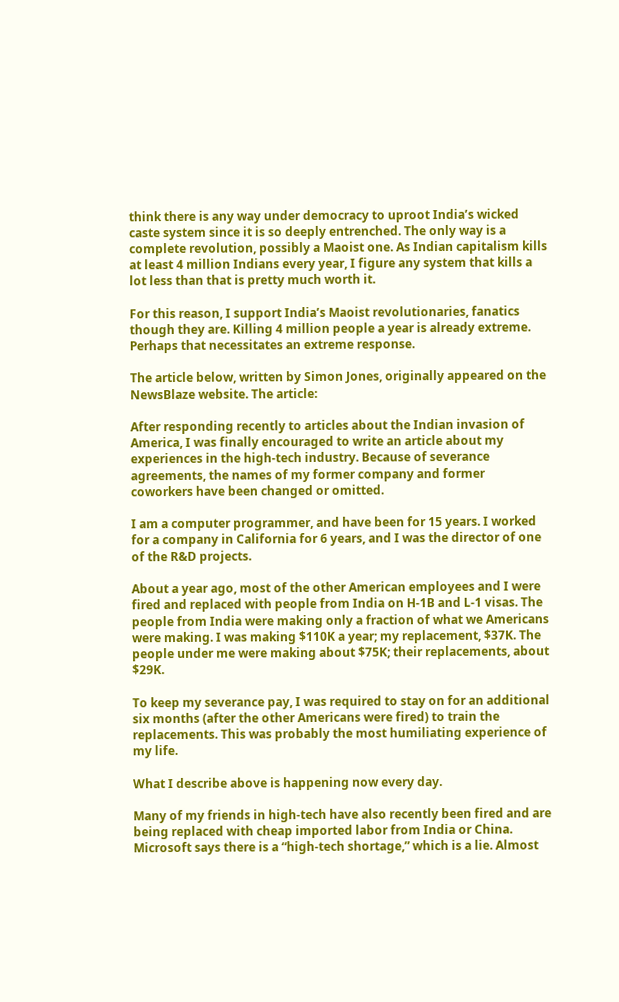think there is any way under democracy to uproot India’s wicked caste system since it is so deeply entrenched. The only way is a complete revolution, possibly a Maoist one. As Indian capitalism kills at least 4 million Indians every year, I figure any system that kills a lot less than that is pretty much worth it.

For this reason, I support India’s Maoist revolutionaries, fanatics though they are. Killing 4 million people a year is already extreme. Perhaps that necessitates an extreme response.

The article below, written by Simon Jones, originally appeared on the NewsBlaze website. The article:

After responding recently to articles about the Indian invasion of America, I was finally encouraged to write an article about my experiences in the high-tech industry. Because of severance agreements, the names of my former company and former coworkers have been changed or omitted.

I am a computer programmer, and have been for 15 years. I worked for a company in California for 6 years, and I was the director of one of the R&D projects.

About a year ago, most of the other American employees and I were fired and replaced with people from India on H-1B and L-1 visas. The people from India were making only a fraction of what we Americans were making. I was making $110K a year; my replacement, $37K. The people under me were making about $75K; their replacements, about $29K.

To keep my severance pay, I was required to stay on for an additional six months (after the other Americans were fired) to train the replacements. This was probably the most humiliating experience of my life.

What I describe above is happening now every day.

Many of my friends in high-tech have also recently been fired and are being replaced with cheap imported labor from India or China. Microsoft says there is a “high-tech shortage,” which is a lie. Almost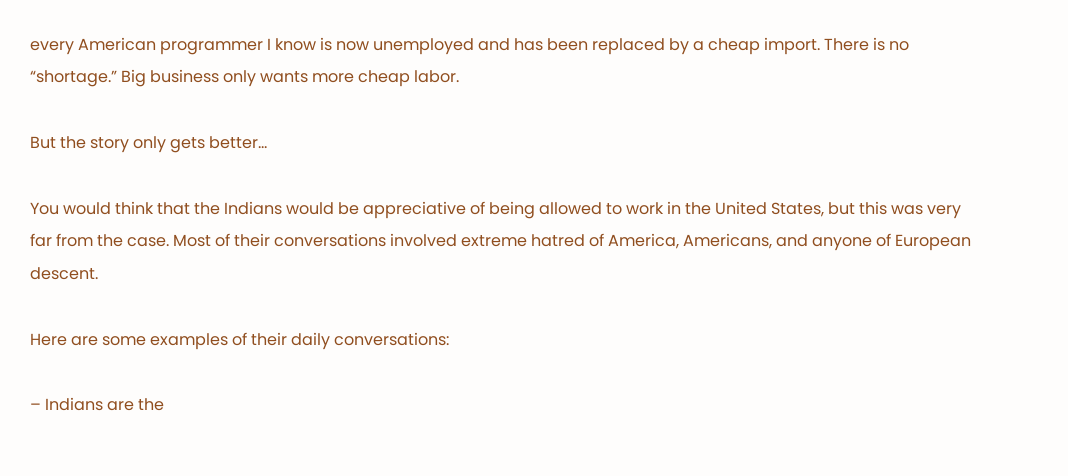every American programmer I know is now unemployed and has been replaced by a cheap import. There is no “shortage.” Big business only wants more cheap labor.

But the story only gets better…

You would think that the Indians would be appreciative of being allowed to work in the United States, but this was very far from the case. Most of their conversations involved extreme hatred of America, Americans, and anyone of European descent.

Here are some examples of their daily conversations:

– Indians are the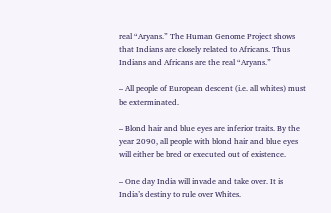real “Aryans.” The Human Genome Project shows that Indians are closely related to Africans. Thus Indians and Africans are the real “Aryans.”

– All people of European descent (i.e. all whites) must be exterminated.

– Blond hair and blue eyes are inferior traits. By the year 2090, all people with blond hair and blue eyes will either be bred or executed out of existence.

– One day India will invade and take over. It is India’s destiny to rule over Whites.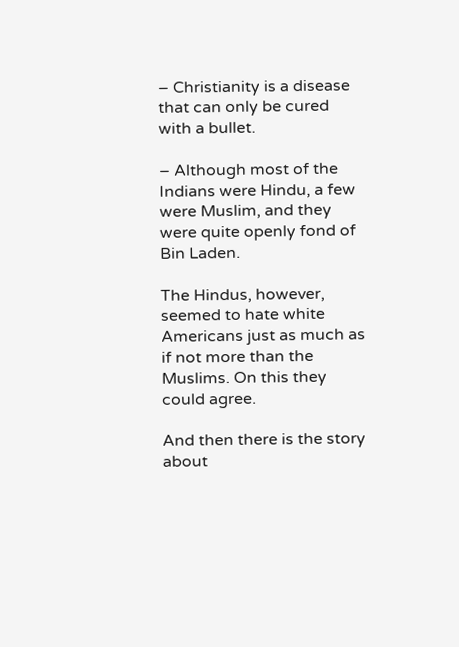– Christianity is a disease that can only be cured with a bullet.

– Although most of the Indians were Hindu, a few were Muslim, and they were quite openly fond of Bin Laden.

The Hindus, however, seemed to hate white Americans just as much as if not more than the Muslims. On this they could agree.

And then there is the story about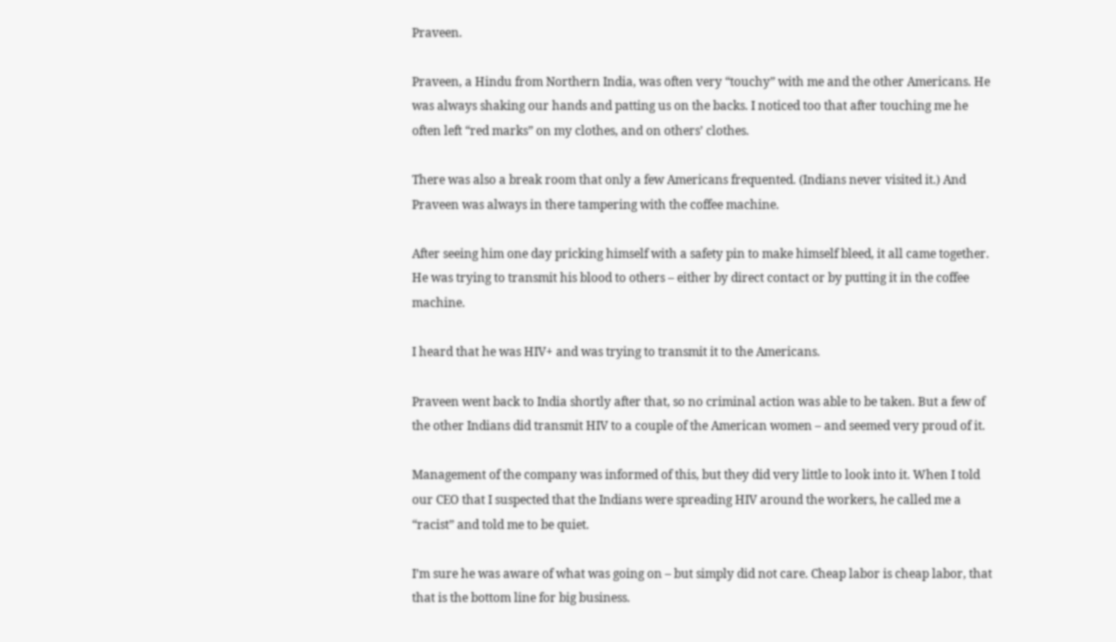Praveen.

Praveen, a Hindu from Northern India, was often very “touchy” with me and the other Americans. He was always shaking our hands and patting us on the backs. I noticed too that after touching me he often left “red marks” on my clothes, and on others’ clothes.

There was also a break room that only a few Americans frequented. (Indians never visited it.) And Praveen was always in there tampering with the coffee machine.

After seeing him one day pricking himself with a safety pin to make himself bleed, it all came together. He was trying to transmit his blood to others – either by direct contact or by putting it in the coffee machine.

I heard that he was HIV+ and was trying to transmit it to the Americans.

Praveen went back to India shortly after that, so no criminal action was able to be taken. But a few of the other Indians did transmit HIV to a couple of the American women – and seemed very proud of it.

Management of the company was informed of this, but they did very little to look into it. When I told our CEO that I suspected that the Indians were spreading HIV around the workers, he called me a “racist” and told me to be quiet.

I’m sure he was aware of what was going on – but simply did not care. Cheap labor is cheap labor, that that is the bottom line for big business.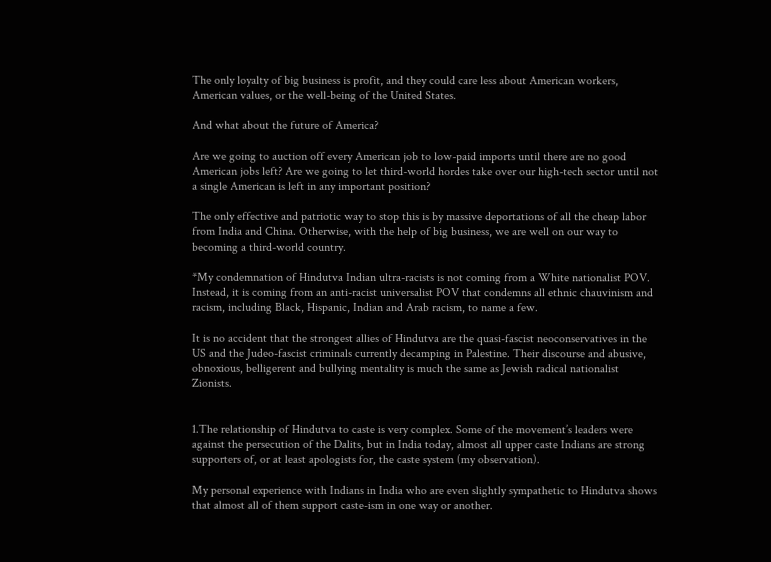The only loyalty of big business is profit, and they could care less about American workers, American values, or the well-being of the United States.

And what about the future of America?

Are we going to auction off every American job to low-paid imports until there are no good American jobs left? Are we going to let third-world hordes take over our high-tech sector until not a single American is left in any important position?

The only effective and patriotic way to stop this is by massive deportations of all the cheap labor from India and China. Otherwise, with the help of big business, we are well on our way to becoming a third-world country.

*My condemnation of Hindutva Indian ultra-racists is not coming from a White nationalist POV. Instead, it is coming from an anti-racist universalist POV that condemns all ethnic chauvinism and racism, including Black, Hispanic, Indian and Arab racism, to name a few.

It is no accident that the strongest allies of Hindutva are the quasi-fascist neoconservatives in the US and the Judeo-fascist criminals currently decamping in Palestine. Their discourse and abusive, obnoxious, belligerent and bullying mentality is much the same as Jewish radical nationalist Zionists.


1.The relationship of Hindutva to caste is very complex. Some of the movement’s leaders were against the persecution of the Dalits, but in India today, almost all upper caste Indians are strong supporters of, or at least apologists for, the caste system (my observation).

My personal experience with Indians in India who are even slightly sympathetic to Hindutva shows that almost all of them support caste-ism in one way or another.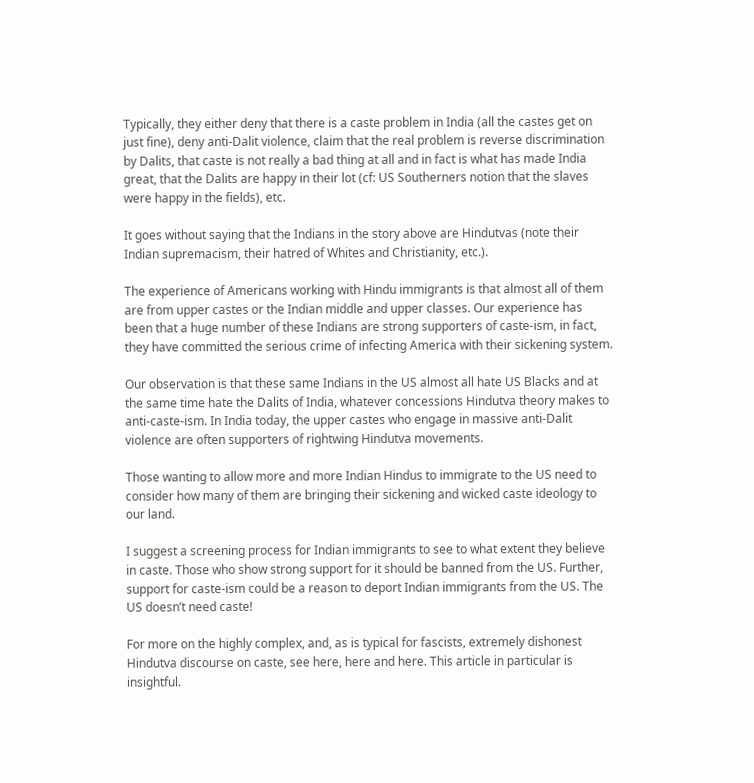Typically, they either deny that there is a caste problem in India (all the castes get on just fine), deny anti-Dalit violence, claim that the real problem is reverse discrimination by Dalits, that caste is not really a bad thing at all and in fact is what has made India great, that the Dalits are happy in their lot (cf: US Southerners notion that the slaves were happy in the fields), etc.

It goes without saying that the Indians in the story above are Hindutvas (note their Indian supremacism, their hatred of Whites and Christianity, etc.).

The experience of Americans working with Hindu immigrants is that almost all of them are from upper castes or the Indian middle and upper classes. Our experience has been that a huge number of these Indians are strong supporters of caste-ism, in fact, they have committed the serious crime of infecting America with their sickening system.

Our observation is that these same Indians in the US almost all hate US Blacks and at the same time hate the Dalits of India, whatever concessions Hindutva theory makes to anti-caste-ism. In India today, the upper castes who engage in massive anti-Dalit violence are often supporters of rightwing Hindutva movements.

Those wanting to allow more and more Indian Hindus to immigrate to the US need to consider how many of them are bringing their sickening and wicked caste ideology to our land.

I suggest a screening process for Indian immigrants to see to what extent they believe in caste. Those who show strong support for it should be banned from the US. Further, support for caste-ism could be a reason to deport Indian immigrants from the US. The US doesn’t need caste!

For more on the highly complex, and, as is typical for fascists, extremely dishonest Hindutva discourse on caste, see here, here and here. This article in particular is insightful.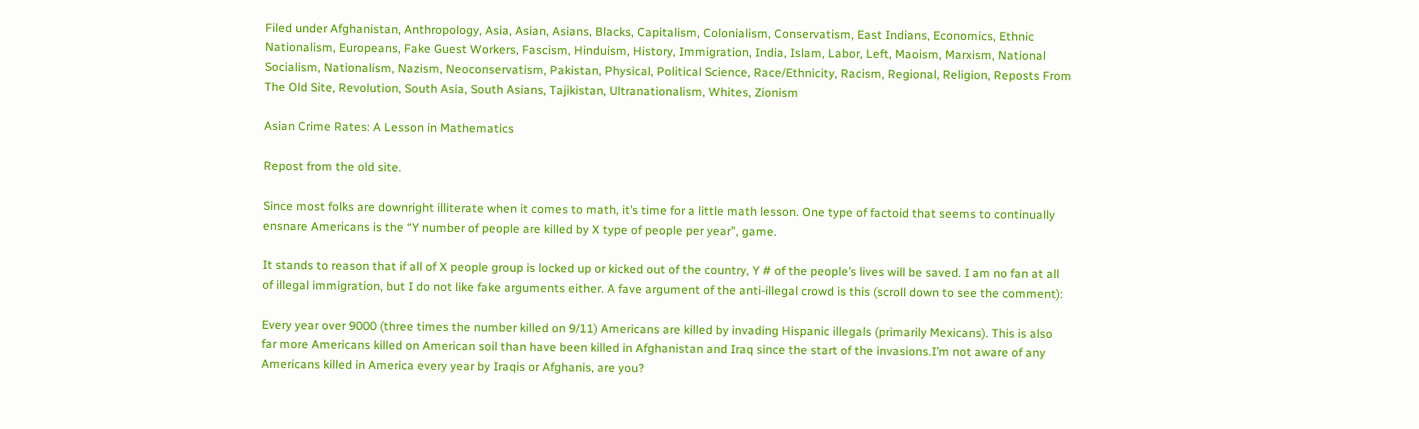Filed under Afghanistan, Anthropology, Asia, Asian, Asians, Blacks, Capitalism, Colonialism, Conservatism, East Indians, Economics, Ethnic Nationalism, Europeans, Fake Guest Workers, Fascism, Hinduism, History, Immigration, India, Islam, Labor, Left, Maoism, Marxism, National Socialism, Nationalism, Nazism, Neoconservatism, Pakistan, Physical, Political Science, Race/Ethnicity, Racism, Regional, Religion, Reposts From The Old Site, Revolution, South Asia, South Asians, Tajikistan, Ultranationalism, Whites, Zionism

Asian Crime Rates: A Lesson in Mathematics

Repost from the old site.

Since most folks are downright illiterate when it comes to math, it’s time for a little math lesson. One type of factoid that seems to continually ensnare Americans is the “Y number of people are killed by X type of people per year”, game.

It stands to reason that if all of X people group is locked up or kicked out of the country, Y # of the people’s lives will be saved. I am no fan at all of illegal immigration, but I do not like fake arguments either. A fave argument of the anti-illegal crowd is this (scroll down to see the comment):

Every year over 9000 (three times the number killed on 9/11) Americans are killed by invading Hispanic illegals (primarily Mexicans). This is also far more Americans killed on American soil than have been killed in Afghanistan and Iraq since the start of the invasions.I’m not aware of any Americans killed in America every year by Iraqis or Afghanis, are you?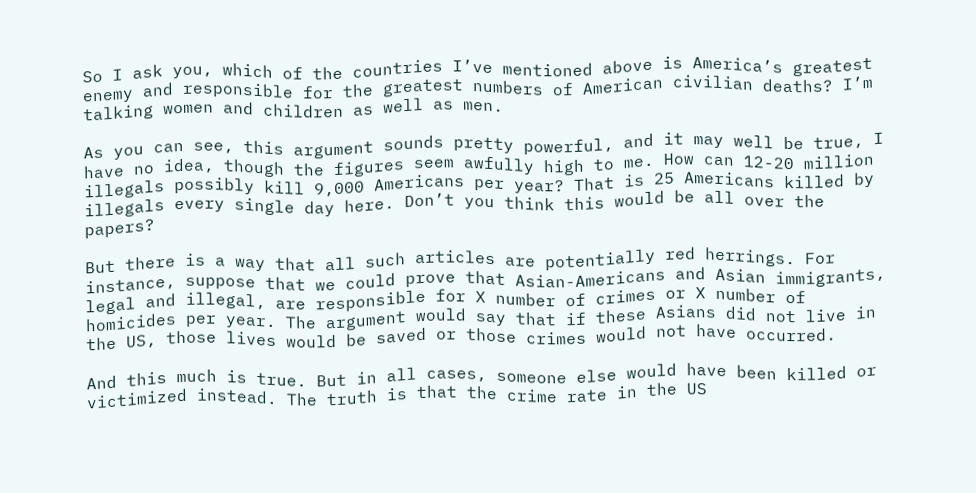So I ask you, which of the countries I’ve mentioned above is America’s greatest enemy and responsible for the greatest numbers of American civilian deaths? I’m talking women and children as well as men.

As you can see, this argument sounds pretty powerful, and it may well be true, I have no idea, though the figures seem awfully high to me. How can 12-20 million illegals possibly kill 9,000 Americans per year? That is 25 Americans killed by illegals every single day here. Don’t you think this would be all over the papers?

But there is a way that all such articles are potentially red herrings. For instance, suppose that we could prove that Asian-Americans and Asian immigrants, legal and illegal, are responsible for X number of crimes or X number of homicides per year. The argument would say that if these Asians did not live in the US, those lives would be saved or those crimes would not have occurred.

And this much is true. But in all cases, someone else would have been killed or victimized instead. The truth is that the crime rate in the US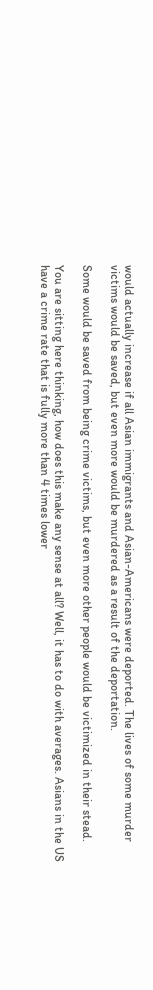would actually increase if all Asian immigrants and Asian-Americans were deported. The lives of some murder victims would be saved, but even more would be murdered as a result of the deportation.

Some would be saved from being crime victims, but even more other people would be victimized in their stead.

You are sitting here thinking, how does this make any sense at all? Well, it has to do with averages. Asians in the US have a crime rate that is fully more than 4 times lower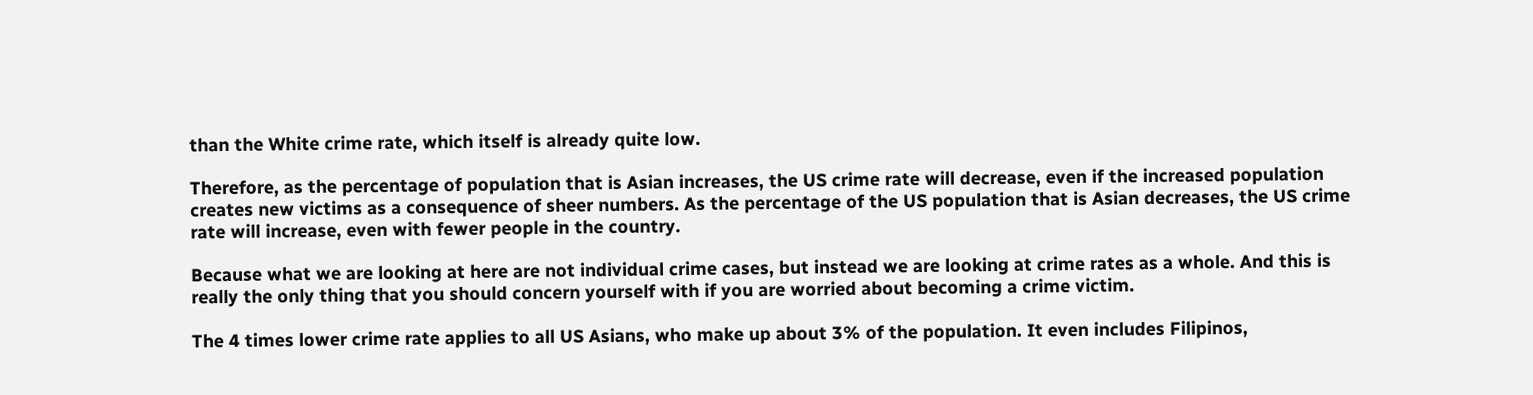than the White crime rate, which itself is already quite low.

Therefore, as the percentage of population that is Asian increases, the US crime rate will decrease, even if the increased population creates new victims as a consequence of sheer numbers. As the percentage of the US population that is Asian decreases, the US crime rate will increase, even with fewer people in the country.

Because what we are looking at here are not individual crime cases, but instead we are looking at crime rates as a whole. And this is really the only thing that you should concern yourself with if you are worried about becoming a crime victim.

The 4 times lower crime rate applies to all US Asians, who make up about 3% of the population. It even includes Filipinos,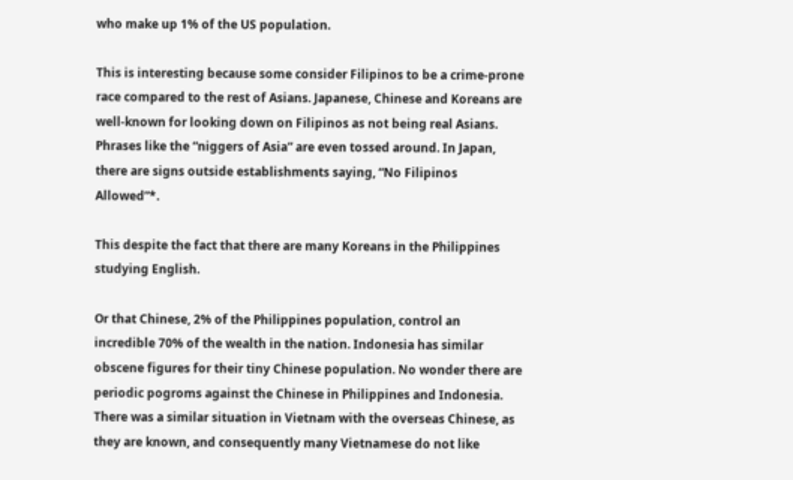who make up 1% of the US population.

This is interesting because some consider Filipinos to be a crime-prone race compared to the rest of Asians. Japanese, Chinese and Koreans are well-known for looking down on Filipinos as not being real Asians. Phrases like the “niggers of Asia” are even tossed around. In Japan, there are signs outside establishments saying, “No Filipinos Allowed”*.

This despite the fact that there are many Koreans in the Philippines studying English.

Or that Chinese, 2% of the Philippines population, control an incredible 70% of the wealth in the nation. Indonesia has similar obscene figures for their tiny Chinese population. No wonder there are periodic pogroms against the Chinese in Philippines and Indonesia. There was a similar situation in Vietnam with the overseas Chinese, as they are known, and consequently many Vietnamese do not like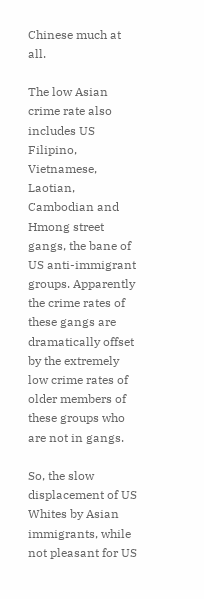Chinese much at all.

The low Asian crime rate also includes US Filipino, Vietnamese, Laotian, Cambodian and Hmong street gangs, the bane of US anti-immigrant groups. Apparently the crime rates of these gangs are dramatically offset by the extremely low crime rates of older members of these groups who are not in gangs.

So, the slow displacement of US Whites by Asian immigrants, while not pleasant for US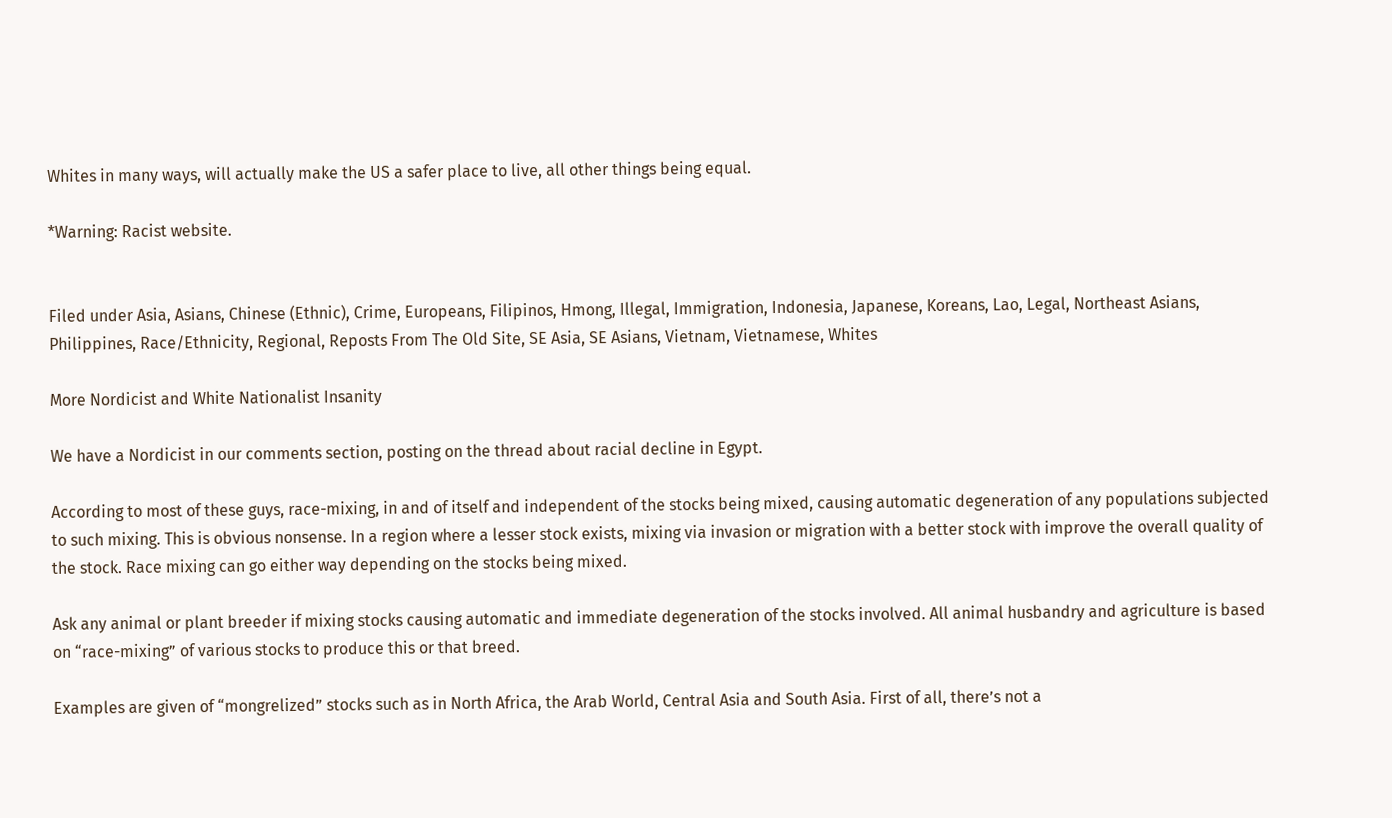Whites in many ways, will actually make the US a safer place to live, all other things being equal.

*Warning: Racist website.


Filed under Asia, Asians, Chinese (Ethnic), Crime, Europeans, Filipinos, Hmong, Illegal, Immigration, Indonesia, Japanese, Koreans, Lao, Legal, Northeast Asians, Philippines, Race/Ethnicity, Regional, Reposts From The Old Site, SE Asia, SE Asians, Vietnam, Vietnamese, Whites

More Nordicist and White Nationalist Insanity

We have a Nordicist in our comments section, posting on the thread about racial decline in Egypt.

According to most of these guys, race-mixing, in and of itself and independent of the stocks being mixed, causing automatic degeneration of any populations subjected to such mixing. This is obvious nonsense. In a region where a lesser stock exists, mixing via invasion or migration with a better stock with improve the overall quality of the stock. Race mixing can go either way depending on the stocks being mixed.

Ask any animal or plant breeder if mixing stocks causing automatic and immediate degeneration of the stocks involved. All animal husbandry and agriculture is based on “race-mixing” of various stocks to produce this or that breed.

Examples are given of “mongrelized” stocks such as in North Africa, the Arab World, Central Asia and South Asia. First of all, there’s not a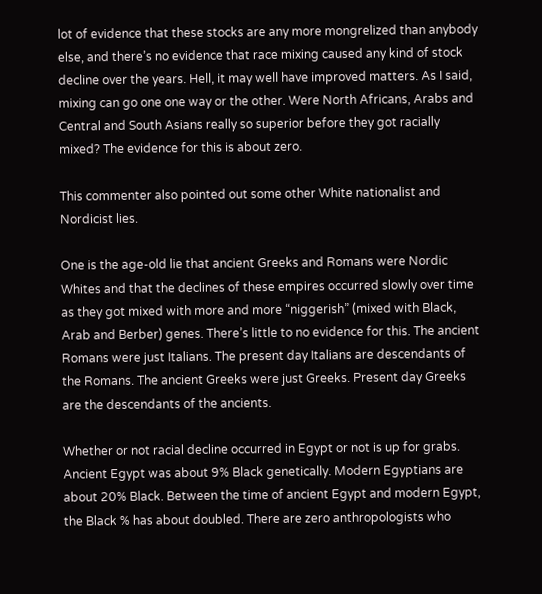lot of evidence that these stocks are any more mongrelized than anybody else, and there’s no evidence that race mixing caused any kind of stock decline over the years. Hell, it may well have improved matters. As I said, mixing can go one one way or the other. Were North Africans, Arabs and Central and South Asians really so superior before they got racially mixed? The evidence for this is about zero.

This commenter also pointed out some other White nationalist and Nordicist lies.

One is the age-old lie that ancient Greeks and Romans were Nordic Whites and that the declines of these empires occurred slowly over time as they got mixed with more and more “niggerish” (mixed with Black, Arab and Berber) genes. There’s little to no evidence for this. The ancient Romans were just Italians. The present day Italians are descendants of the Romans. The ancient Greeks were just Greeks. Present day Greeks are the descendants of the ancients.

Whether or not racial decline occurred in Egypt or not is up for grabs. Ancient Egypt was about 9% Black genetically. Modern Egyptians are about 20% Black. Between the time of ancient Egypt and modern Egypt, the Black % has about doubled. There are zero anthropologists who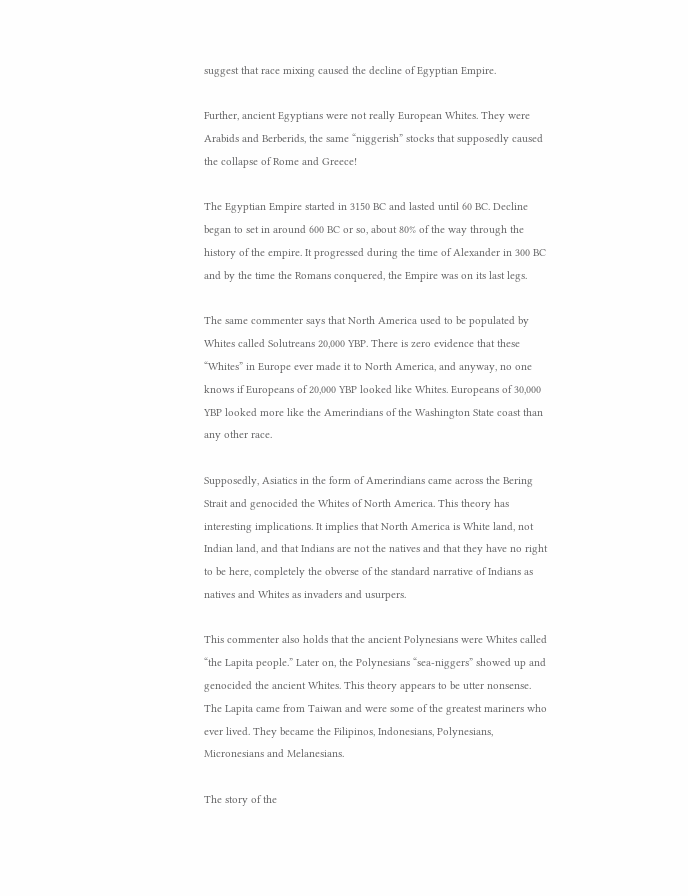suggest that race mixing caused the decline of Egyptian Empire.

Further, ancient Egyptians were not really European Whites. They were Arabids and Berberids, the same “niggerish” stocks that supposedly caused the collapse of Rome and Greece!

The Egyptian Empire started in 3150 BC and lasted until 60 BC. Decline began to set in around 600 BC or so, about 80% of the way through the history of the empire. It progressed during the time of Alexander in 300 BC and by the time the Romans conquered, the Empire was on its last legs.

The same commenter says that North America used to be populated by Whites called Solutreans 20,000 YBP. There is zero evidence that these “Whites” in Europe ever made it to North America, and anyway, no one knows if Europeans of 20,000 YBP looked like Whites. Europeans of 30,000 YBP looked more like the Amerindians of the Washington State coast than any other race.

Supposedly, Asiatics in the form of Amerindians came across the Bering Strait and genocided the Whites of North America. This theory has interesting implications. It implies that North America is White land, not Indian land, and that Indians are not the natives and that they have no right to be here, completely the obverse of the standard narrative of Indians as natives and Whites as invaders and usurpers.

This commenter also holds that the ancient Polynesians were Whites called “the Lapita people.” Later on, the Polynesians “sea-niggers” showed up and genocided the ancient Whites. This theory appears to be utter nonsense. The Lapita came from Taiwan and were some of the greatest mariners who ever lived. They became the Filipinos, Indonesians, Polynesians, Micronesians and Melanesians.

The story of the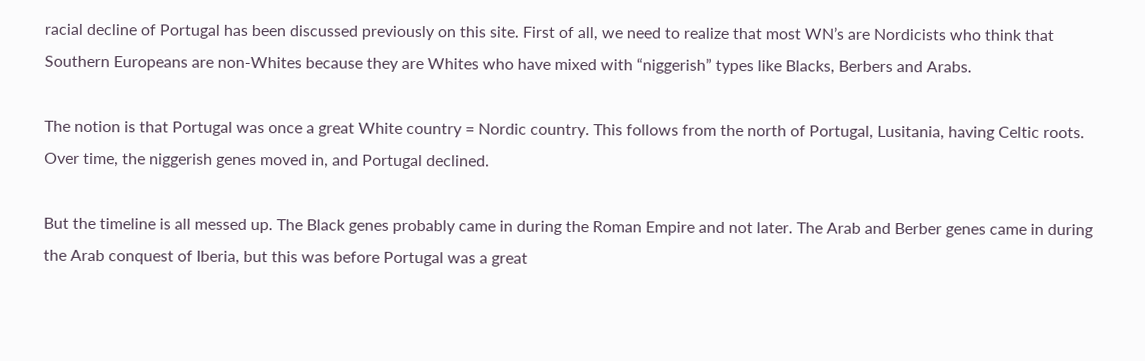racial decline of Portugal has been discussed previously on this site. First of all, we need to realize that most WN’s are Nordicists who think that Southern Europeans are non-Whites because they are Whites who have mixed with “niggerish” types like Blacks, Berbers and Arabs.

The notion is that Portugal was once a great White country = Nordic country. This follows from the north of Portugal, Lusitania, having Celtic roots. Over time, the niggerish genes moved in, and Portugal declined.

But the timeline is all messed up. The Black genes probably came in during the Roman Empire and not later. The Arab and Berber genes came in during the Arab conquest of Iberia, but this was before Portugal was a great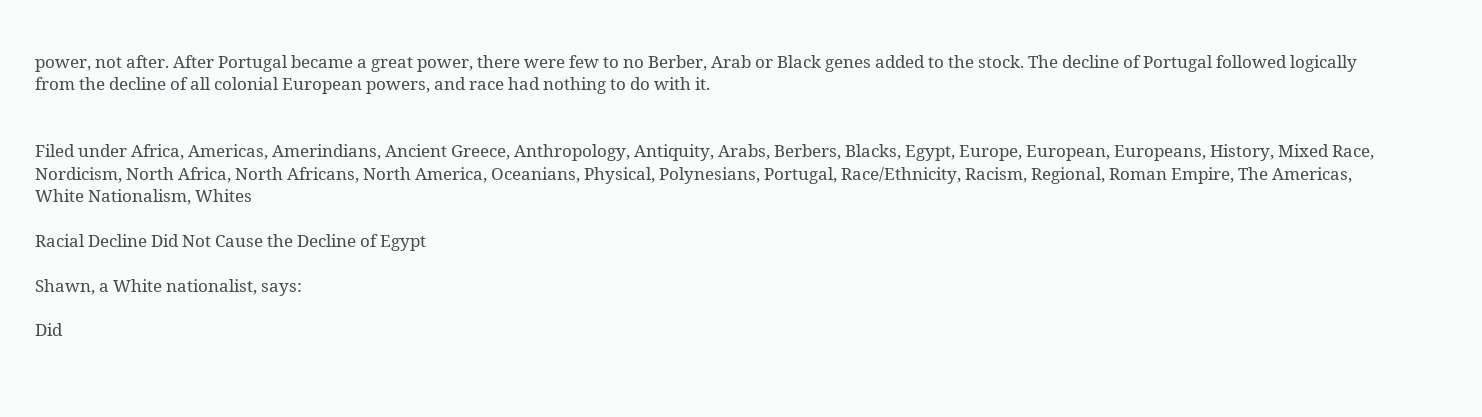power, not after. After Portugal became a great power, there were few to no Berber, Arab or Black genes added to the stock. The decline of Portugal followed logically from the decline of all colonial European powers, and race had nothing to do with it.


Filed under Africa, Americas, Amerindians, Ancient Greece, Anthropology, Antiquity, Arabs, Berbers, Blacks, Egypt, Europe, European, Europeans, History, Mixed Race, Nordicism, North Africa, North Africans, North America, Oceanians, Physical, Polynesians, Portugal, Race/Ethnicity, Racism, Regional, Roman Empire, The Americas, White Nationalism, Whites

Racial Decline Did Not Cause the Decline of Egypt

Shawn, a White nationalist, says:

Did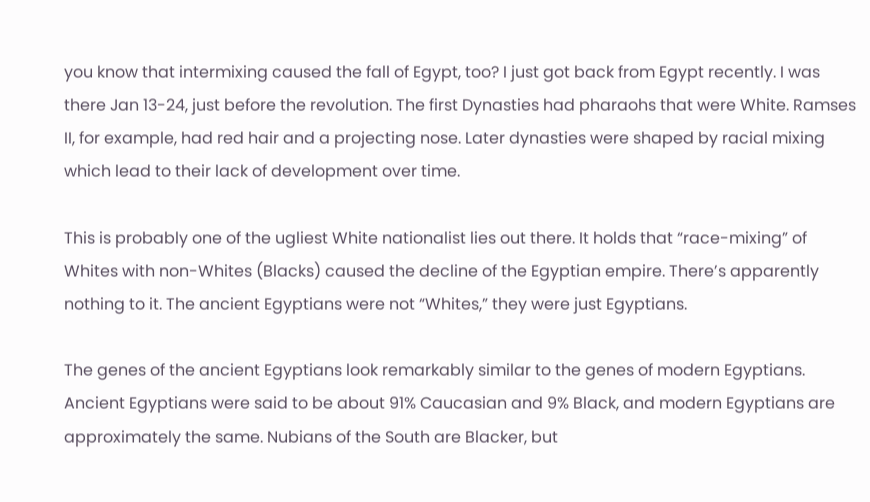you know that intermixing caused the fall of Egypt, too? I just got back from Egypt recently. I was there Jan 13-24, just before the revolution. The first Dynasties had pharaohs that were White. Ramses II, for example, had red hair and a projecting nose. Later dynasties were shaped by racial mixing which lead to their lack of development over time.

This is probably one of the ugliest White nationalist lies out there. It holds that “race-mixing” of Whites with non-Whites (Blacks) caused the decline of the Egyptian empire. There’s apparently nothing to it. The ancient Egyptians were not “Whites,” they were just Egyptians.

The genes of the ancient Egyptians look remarkably similar to the genes of modern Egyptians. Ancient Egyptians were said to be about 91% Caucasian and 9% Black, and modern Egyptians are approximately the same. Nubians of the South are Blacker, but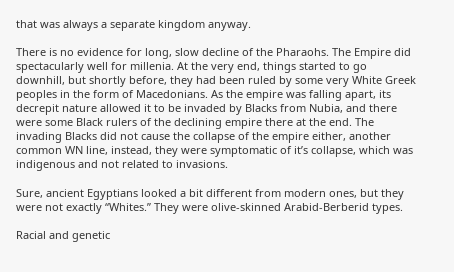that was always a separate kingdom anyway.

There is no evidence for long, slow decline of the Pharaohs. The Empire did spectacularly well for millenia. At the very end, things started to go downhill, but shortly before, they had been ruled by some very White Greek peoples in the form of Macedonians. As the empire was falling apart, its decrepit nature allowed it to be invaded by Blacks from Nubia, and there were some Black rulers of the declining empire there at the end. The invading Blacks did not cause the collapse of the empire either, another common WN line, instead, they were symptomatic of it’s collapse, which was indigenous and not related to invasions.

Sure, ancient Egyptians looked a bit different from modern ones, but they were not exactly “Whites.” They were olive-skinned Arabid-Berberid types.

Racial and genetic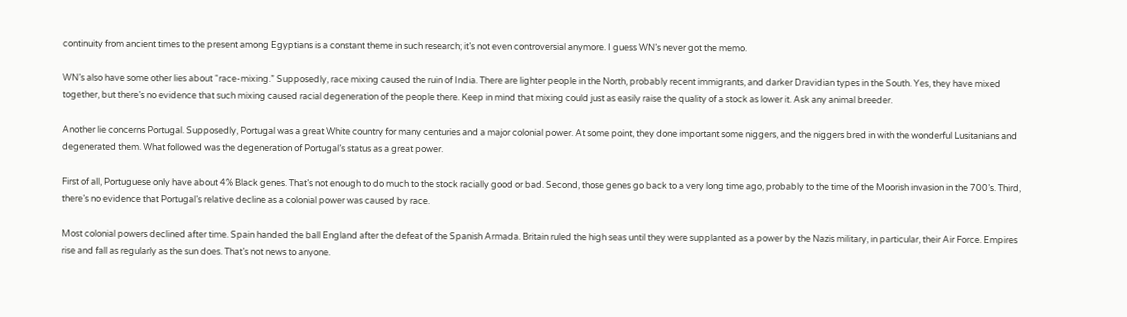continuity from ancient times to the present among Egyptians is a constant theme in such research; it’s not even controversial anymore. I guess WN’s never got the memo.

WN’s also have some other lies about “race-mixing.” Supposedly, race mixing caused the ruin of India. There are lighter people in the North, probably recent immigrants, and darker Dravidian types in the South. Yes, they have mixed together, but there’s no evidence that such mixing caused racial degeneration of the people there. Keep in mind that mixing could just as easily raise the quality of a stock as lower it. Ask any animal breeder.

Another lie concerns Portugal. Supposedly, Portugal was a great White country for many centuries and a major colonial power. At some point, they done important some niggers, and the niggers bred in with the wonderful Lusitanians and degenerated them. What followed was the degeneration of Portugal’s status as a great power.

First of all, Portuguese only have about 4% Black genes. That’s not enough to do much to the stock racially good or bad. Second, those genes go back to a very long time ago, probably to the time of the Moorish invasion in the 700’s. Third, there’s no evidence that Portugal’s relative decline as a colonial power was caused by race.

Most colonial powers declined after time. Spain handed the ball England after the defeat of the Spanish Armada. Britain ruled the high seas until they were supplanted as a power by the Nazis military, in particular, their Air Force. Empires rise and fall as regularly as the sun does. That’s not news to anyone.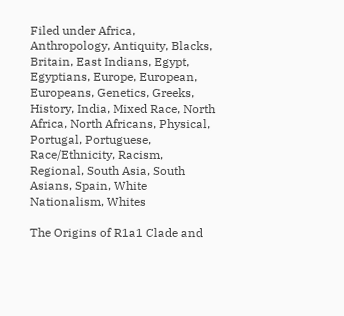Filed under Africa, Anthropology, Antiquity, Blacks, Britain, East Indians, Egypt, Egyptians, Europe, European, Europeans, Genetics, Greeks, History, India, Mixed Race, North Africa, North Africans, Physical, Portugal, Portuguese, Race/Ethnicity, Racism, Regional, South Asia, South Asians, Spain, White Nationalism, Whites

The Origins of R1a1 Clade and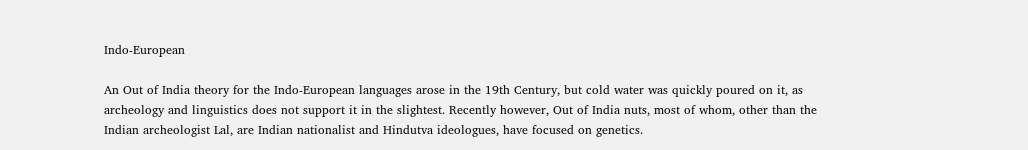Indo-European

An Out of India theory for the Indo-European languages arose in the 19th Century, but cold water was quickly poured on it, as archeology and linguistics does not support it in the slightest. Recently however, Out of India nuts, most of whom, other than the Indian archeologist Lal, are Indian nationalist and Hindutva ideologues, have focused on genetics.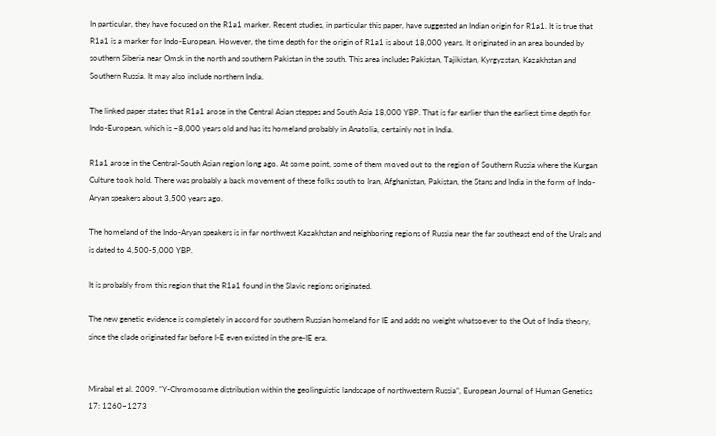In particular, they have focused on the R1a1 marker. Recent studies, in particular this paper, have suggested an Indian origin for R1a1. It is true that R1a1 is a marker for Indo-European. However, the time depth for the origin of R1a1 is about 18,000 years. It originated in an area bounded by southern Siberia near Omsk in the north and southern Pakistan in the south. This area includes Pakistan, Tajikistan, Kyrgyzstan, Kazakhstan and Southern Russia. It may also include northern India.

The linked paper states that R1a1 arose in the Central Asian steppes and South Asia 18,000 YBP. That is far earlier than the earliest time depth for Indo-European, which is ~8,000 years old and has its homeland probably in Anatolia, certainly not in India.

R1a1 arose in the Central-South Asian region long ago. At some point, some of them moved out to the region of Southern Russia where the Kurgan Culture took hold. There was probably a back movement of these folks south to Iran, Afghanistan, Pakistan, the Stans and India in the form of Indo-Aryan speakers about 3,500 years ago.

The homeland of the Indo-Aryan speakers is in far northwest Kazakhstan and neighboring regions of Russia near the far southeast end of the Urals and is dated to 4,500-5,000 YBP.

It is probably from this region that the R1a1 found in the Slavic regions originated.

The new genetic evidence is completely in accord for southern Russian homeland for IE and adds no weight whatsoever to the Out of India theory, since the clade originated far before I-E even existed in the pre-IE era.


Mirabal et al. 2009. “Y-Chromosome distribution within the geolinguistic landscape of northwestern Russia”, European Journal of Human Genetics 17: 1260–1273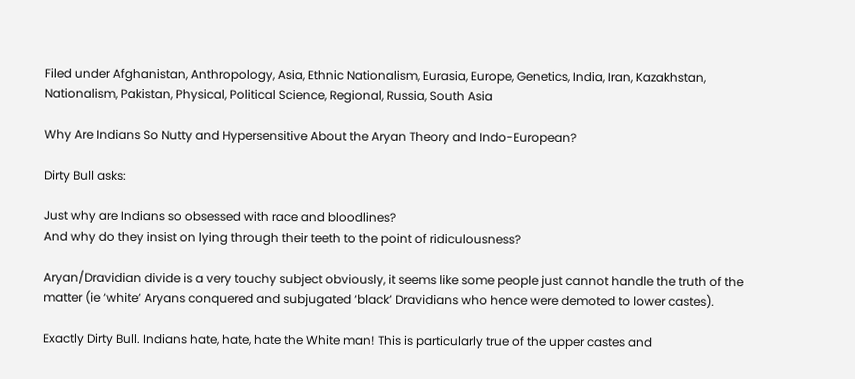Filed under Afghanistan, Anthropology, Asia, Ethnic Nationalism, Eurasia, Europe, Genetics, India, Iran, Kazakhstan, Nationalism, Pakistan, Physical, Political Science, Regional, Russia, South Asia

Why Are Indians So Nutty and Hypersensitive About the Aryan Theory and Indo-European?

Dirty Bull asks:

Just why are Indians so obsessed with race and bloodlines?
And why do they insist on lying through their teeth to the point of ridiculousness?

Aryan/Dravidian divide is a very touchy subject obviously, it seems like some people just cannot handle the truth of the matter (ie ‘white’ Aryans conquered and subjugated ‘black’ Dravidians who hence were demoted to lower castes).

Exactly Dirty Bull. Indians hate, hate, hate the White man! This is particularly true of the upper castes and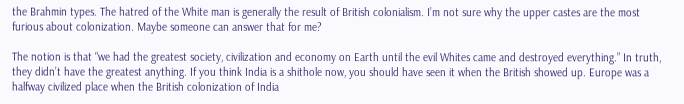the Brahmin types. The hatred of the White man is generally the result of British colonialism. I’m not sure why the upper castes are the most furious about colonization. Maybe someone can answer that for me?

The notion is that “we had the greatest society, civilization and economy on Earth until the evil Whites came and destroyed everything.” In truth, they didn’t have the greatest anything. If you think India is a shithole now, you should have seen it when the British showed up. Europe was a halfway civilized place when the British colonization of India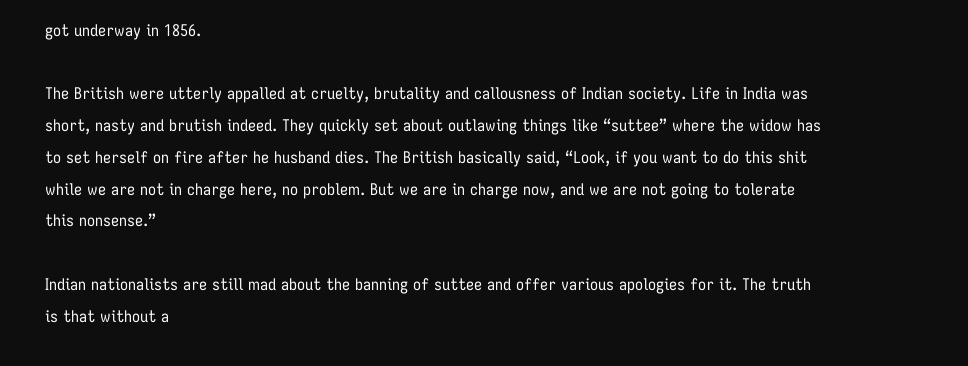got underway in 1856.

The British were utterly appalled at cruelty, brutality and callousness of Indian society. Life in India was short, nasty and brutish indeed. They quickly set about outlawing things like “suttee” where the widow has to set herself on fire after he husband dies. The British basically said, “Look, if you want to do this shit while we are not in charge here, no problem. But we are in charge now, and we are not going to tolerate this nonsense.”

Indian nationalists are still mad about the banning of suttee and offer various apologies for it. The truth is that without a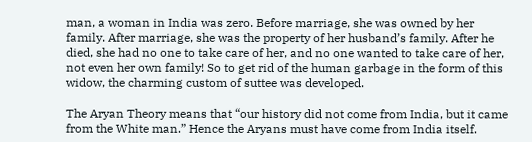man, a woman in India was zero. Before marriage, she was owned by her family. After marriage, she was the property of her husband’s family. After he died, she had no one to take care of her, and no one wanted to take care of her, not even her own family! So to get rid of the human garbage in the form of this widow, the charming custom of suttee was developed.

The Aryan Theory means that “our history did not come from India, but it came from the White man.” Hence the Aryans must have come from India itself.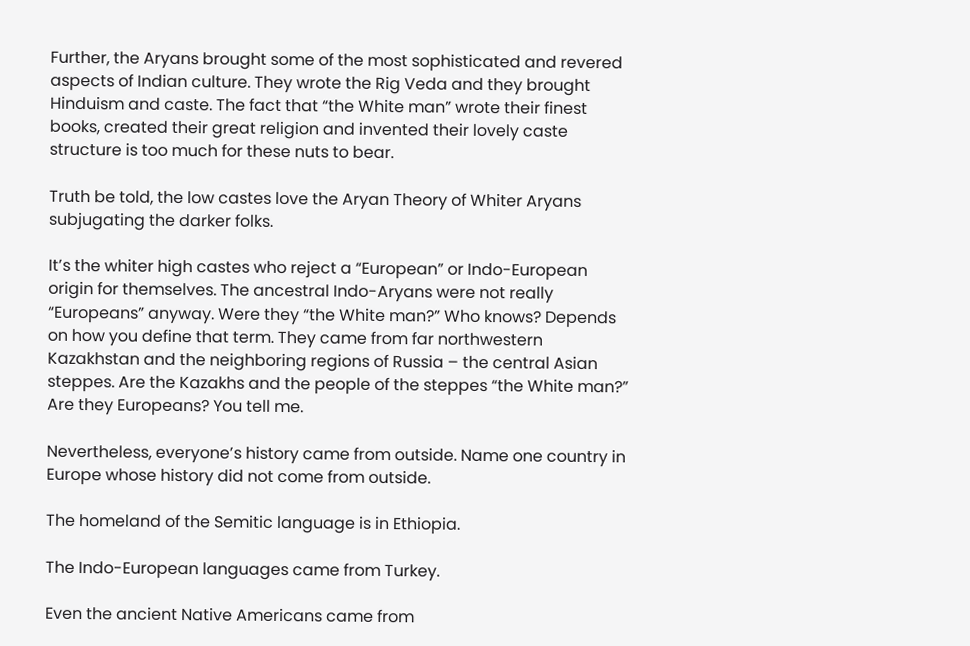Further, the Aryans brought some of the most sophisticated and revered aspects of Indian culture. They wrote the Rig Veda and they brought Hinduism and caste. The fact that “the White man” wrote their finest books, created their great religion and invented their lovely caste structure is too much for these nuts to bear.

Truth be told, the low castes love the Aryan Theory of Whiter Aryans subjugating the darker folks.

It’s the whiter high castes who reject a “European” or Indo-European origin for themselves. The ancestral Indo-Aryans were not really “Europeans” anyway. Were they “the White man?” Who knows? Depends on how you define that term. They came from far northwestern Kazakhstan and the neighboring regions of Russia – the central Asian steppes. Are the Kazakhs and the people of the steppes “the White man?” Are they Europeans? You tell me.

Nevertheless, everyone’s history came from outside. Name one country in Europe whose history did not come from outside.

The homeland of the Semitic language is in Ethiopia.

The Indo-European languages came from Turkey.

Even the ancient Native Americans came from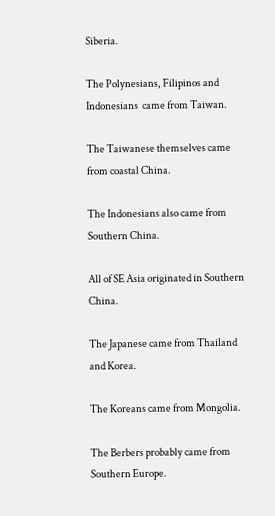Siberia.

The Polynesians, Filipinos and Indonesians  came from Taiwan.

The Taiwanese themselves came from coastal China.

The Indonesians also came from Southern China.

All of SE Asia originated in Southern China.

The Japanese came from Thailand and Korea.

The Koreans came from Mongolia.

The Berbers probably came from Southern Europe.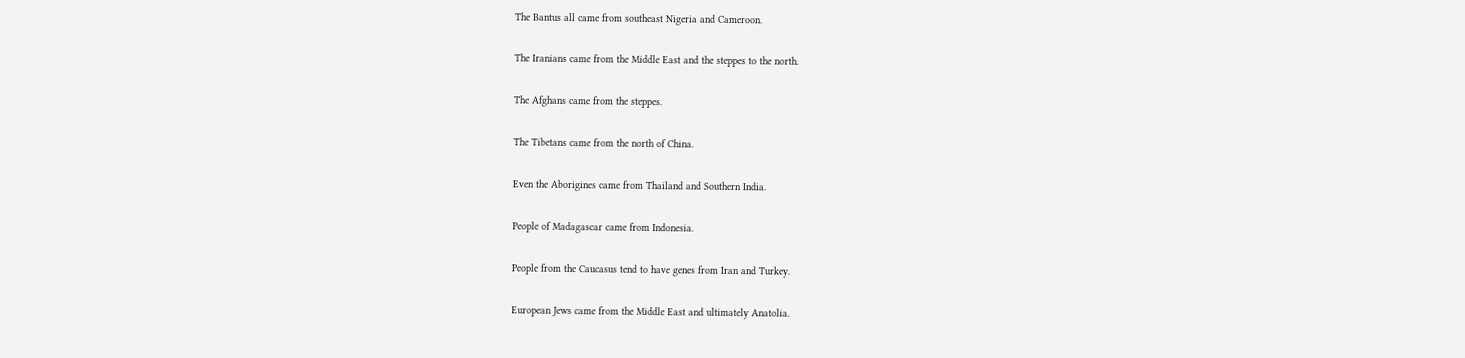The Bantus all came from southeast Nigeria and Cameroon.

The Iranians came from the Middle East and the steppes to the north.

The Afghans came from the steppes.

The Tibetans came from the north of China.

Even the Aborigines came from Thailand and Southern India.

People of Madagascar came from Indonesia.

People from the Caucasus tend to have genes from Iran and Turkey.

European Jews came from the Middle East and ultimately Anatolia.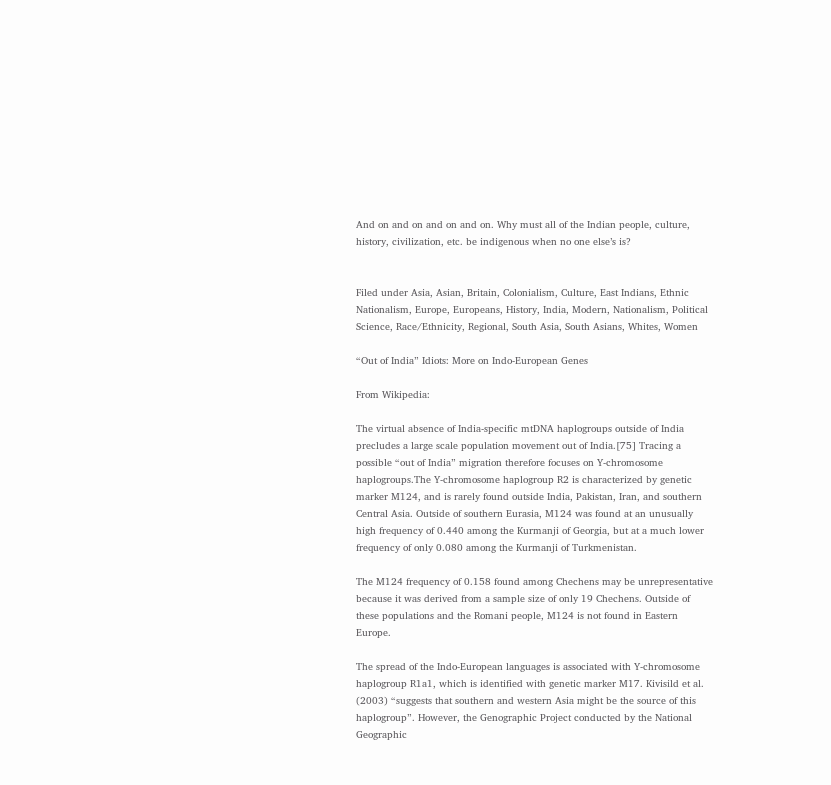And on and on and on and on. Why must all of the Indian people, culture, history, civilization, etc. be indigenous when no one else’s is?


Filed under Asia, Asian, Britain, Colonialism, Culture, East Indians, Ethnic Nationalism, Europe, Europeans, History, India, Modern, Nationalism, Political Science, Race/Ethnicity, Regional, South Asia, South Asians, Whites, Women

“Out of India” Idiots: More on Indo-European Genes

From Wikipedia:

The virtual absence of India-specific mtDNA haplogroups outside of India precludes a large scale population movement out of India.[75] Tracing a possible “out of India” migration therefore focuses on Y-chromosome haplogroups.The Y-chromosome haplogroup R2 is characterized by genetic marker M124, and is rarely found outside India, Pakistan, Iran, and southern Central Asia. Outside of southern Eurasia, M124 was found at an unusually high frequency of 0.440 among the Kurmanji of Georgia, but at a much lower frequency of only 0.080 among the Kurmanji of Turkmenistan.

The M124 frequency of 0.158 found among Chechens may be unrepresentative because it was derived from a sample size of only 19 Chechens. Outside of these populations and the Romani people, M124 is not found in Eastern Europe.

The spread of the Indo-European languages is associated with Y-chromosome haplogroup R1a1, which is identified with genetic marker M17. Kivisild et al. (2003) “suggests that southern and western Asia might be the source of this haplogroup”. However, the Genographic Project conducted by the National Geographic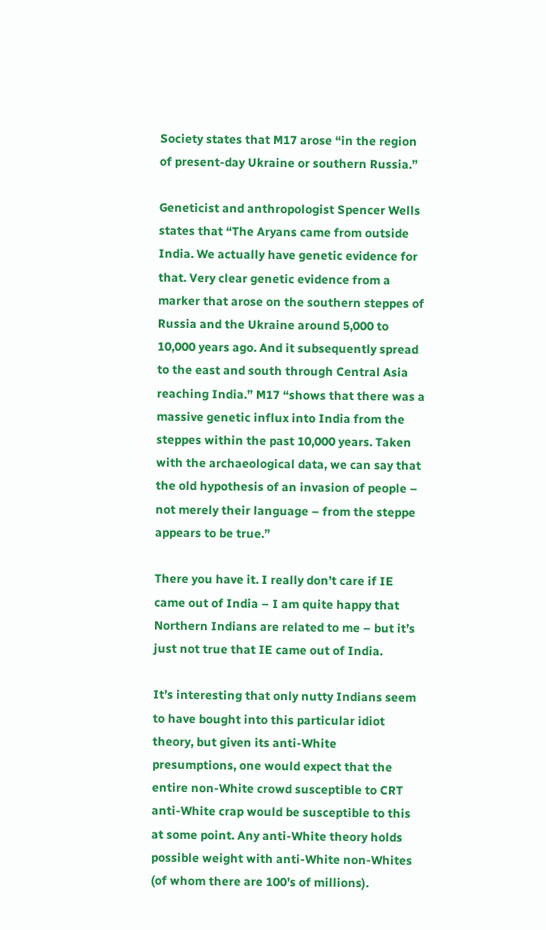Society states that M17 arose “in the region of present-day Ukraine or southern Russia.”

Geneticist and anthropologist Spencer Wells states that “The Aryans came from outside India. We actually have genetic evidence for that. Very clear genetic evidence from a marker that arose on the southern steppes of Russia and the Ukraine around 5,000 to 10,000 years ago. And it subsequently spread to the east and south through Central Asia reaching India.” M17 “shows that there was a massive genetic influx into India from the steppes within the past 10,000 years. Taken with the archaeological data, we can say that the old hypothesis of an invasion of people – not merely their language – from the steppe appears to be true.”

There you have it. I really don’t care if IE came out of India – I am quite happy that Northern Indians are related to me – but it’s just not true that IE came out of India.

It’s interesting that only nutty Indians seem to have bought into this particular idiot theory, but given its anti-White presumptions, one would expect that the entire non-White crowd susceptible to CRT anti-White crap would be susceptible to this at some point. Any anti-White theory holds possible weight with anti-White non-Whites (of whom there are 100’s of millions).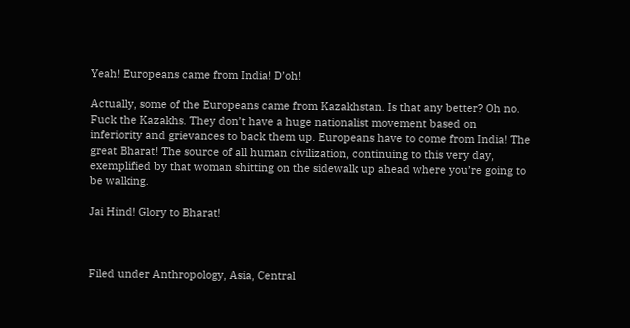Yeah! Europeans came from India! D’oh!

Actually, some of the Europeans came from Kazakhstan. Is that any better? Oh no. Fuck the Kazakhs. They don’t have a huge nationalist movement based on inferiority and grievances to back them up. Europeans have to come from India! The great Bharat! The source of all human civilization, continuing to this very day, exemplified by that woman shitting on the sidewalk up ahead where you’re going to be walking.

Jai Hind! Glory to Bharat!



Filed under Anthropology, Asia, Central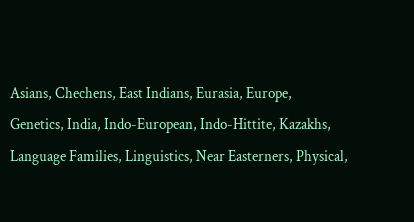Asians, Chechens, East Indians, Eurasia, Europe, Genetics, India, Indo-European, Indo-Hittite, Kazakhs, Language Families, Linguistics, Near Easterners, Physical,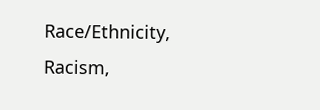Race/Ethnicity, Racism,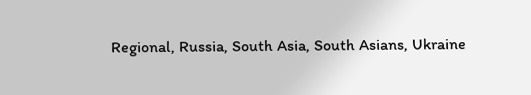Regional, Russia, South Asia, South Asians, Ukraine